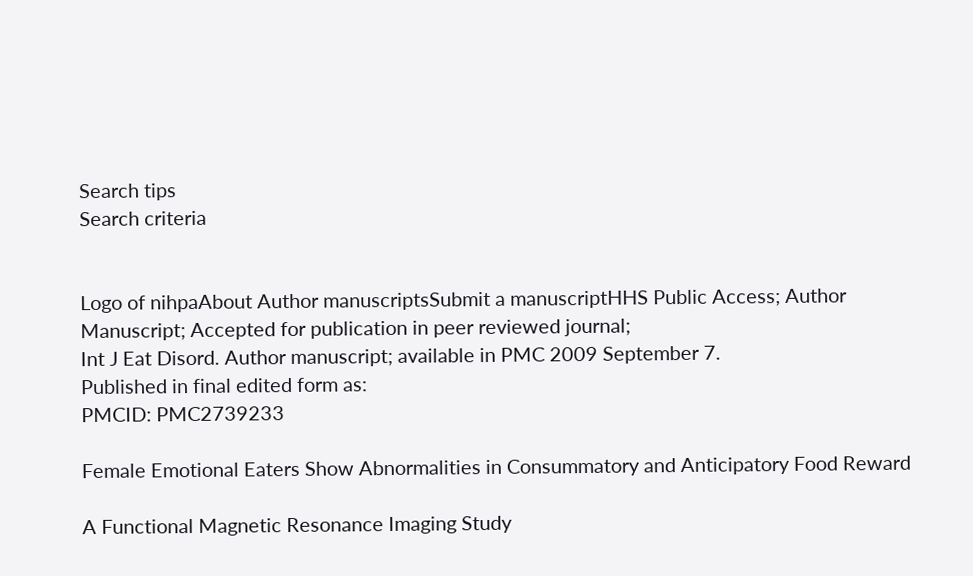Search tips
Search criteria


Logo of nihpaAbout Author manuscriptsSubmit a manuscriptHHS Public Access; Author Manuscript; Accepted for publication in peer reviewed journal;
Int J Eat Disord. Author manuscript; available in PMC 2009 September 7.
Published in final edited form as:
PMCID: PMC2739233

Female Emotional Eaters Show Abnormalities in Consummatory and Anticipatory Food Reward

A Functional Magnetic Resonance Imaging Study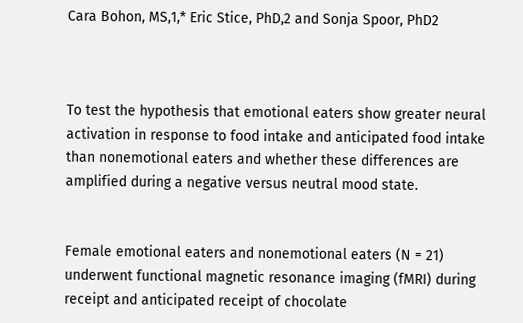Cara Bohon, MS,1,* Eric Stice, PhD,2 and Sonja Spoor, PhD2



To test the hypothesis that emotional eaters show greater neural activation in response to food intake and anticipated food intake than nonemotional eaters and whether these differences are amplified during a negative versus neutral mood state.


Female emotional eaters and nonemotional eaters (N = 21) underwent functional magnetic resonance imaging (fMRI) during receipt and anticipated receipt of chocolate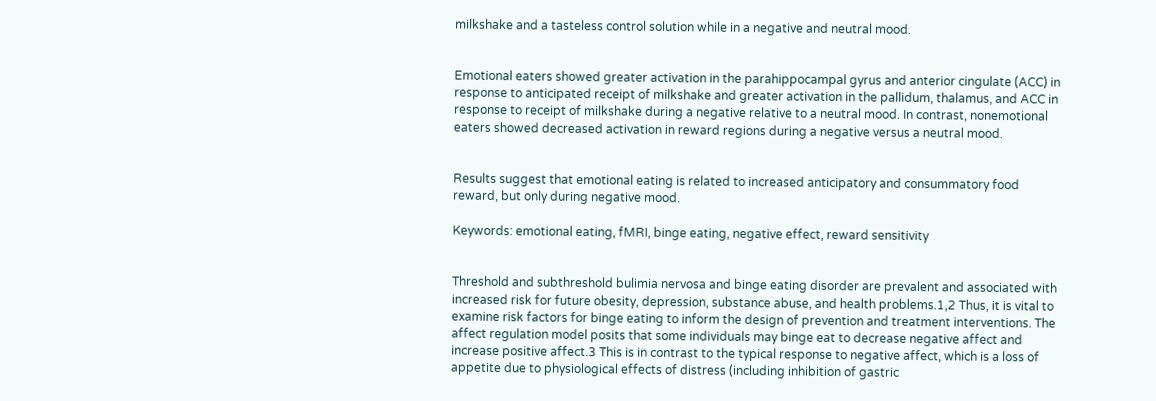milkshake and a tasteless control solution while in a negative and neutral mood.


Emotional eaters showed greater activation in the parahippocampal gyrus and anterior cingulate (ACC) in response to anticipated receipt of milkshake and greater activation in the pallidum, thalamus, and ACC in response to receipt of milkshake during a negative relative to a neutral mood. In contrast, nonemotional eaters showed decreased activation in reward regions during a negative versus a neutral mood.


Results suggest that emotional eating is related to increased anticipatory and consummatory food reward, but only during negative mood.

Keywords: emotional eating, fMRI, binge eating, negative effect, reward sensitivity


Threshold and subthreshold bulimia nervosa and binge eating disorder are prevalent and associated with increased risk for future obesity, depression, substance abuse, and health problems.1,2 Thus, it is vital to examine risk factors for binge eating to inform the design of prevention and treatment interventions. The affect regulation model posits that some individuals may binge eat to decrease negative affect and increase positive affect.3 This is in contrast to the typical response to negative affect, which is a loss of appetite due to physiological effects of distress (including inhibition of gastric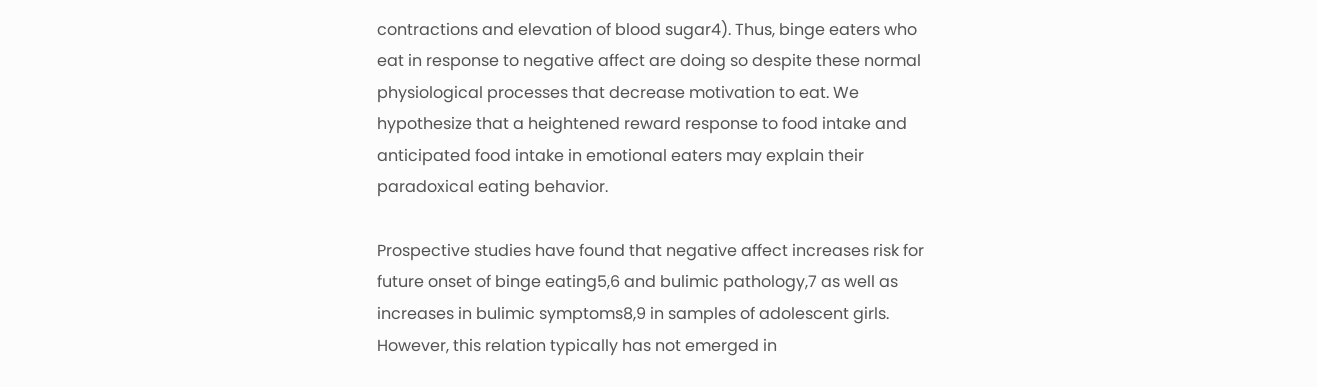contractions and elevation of blood sugar4). Thus, binge eaters who eat in response to negative affect are doing so despite these normal physiological processes that decrease motivation to eat. We hypothesize that a heightened reward response to food intake and anticipated food intake in emotional eaters may explain their paradoxical eating behavior.

Prospective studies have found that negative affect increases risk for future onset of binge eating5,6 and bulimic pathology,7 as well as increases in bulimic symptoms8,9 in samples of adolescent girls. However, this relation typically has not emerged in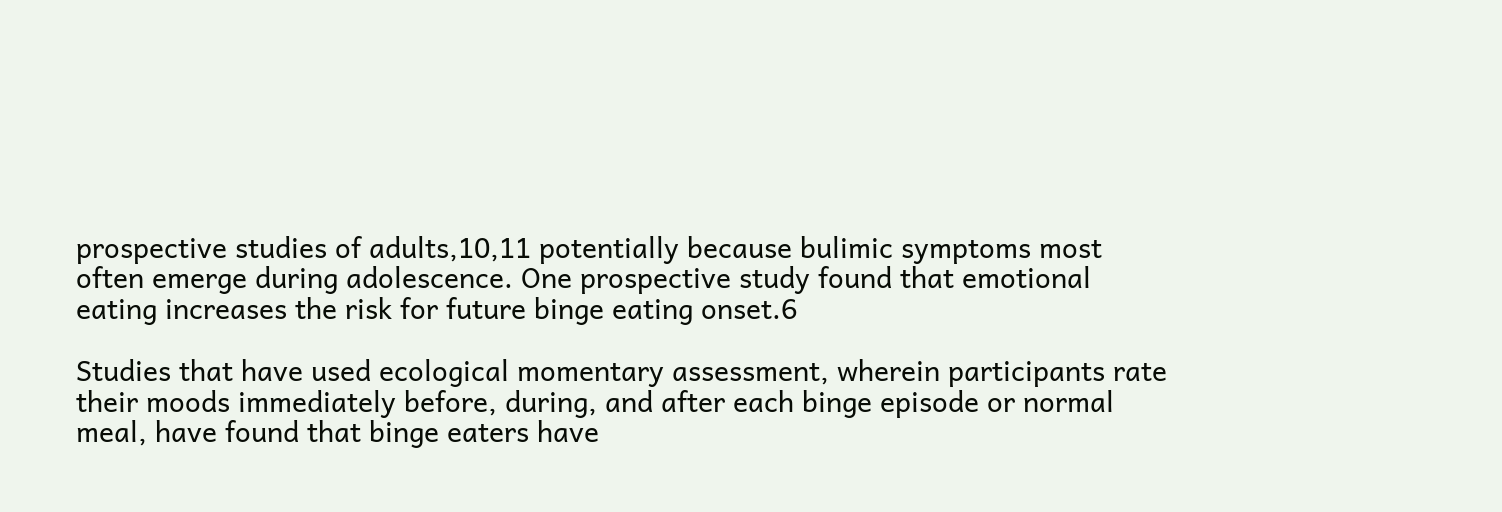prospective studies of adults,10,11 potentially because bulimic symptoms most often emerge during adolescence. One prospective study found that emotional eating increases the risk for future binge eating onset.6

Studies that have used ecological momentary assessment, wherein participants rate their moods immediately before, during, and after each binge episode or normal meal, have found that binge eaters have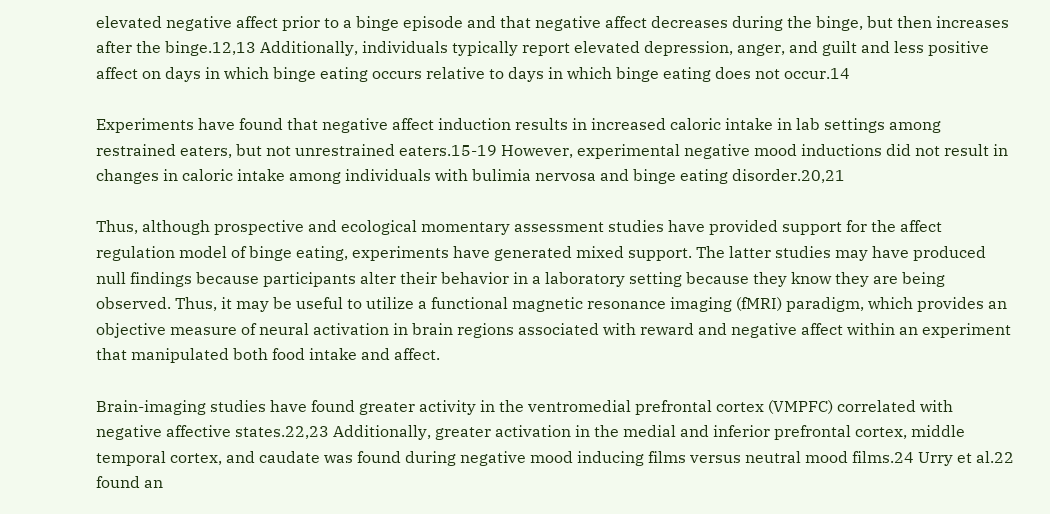elevated negative affect prior to a binge episode and that negative affect decreases during the binge, but then increases after the binge.12,13 Additionally, individuals typically report elevated depression, anger, and guilt and less positive affect on days in which binge eating occurs relative to days in which binge eating does not occur.14

Experiments have found that negative affect induction results in increased caloric intake in lab settings among restrained eaters, but not unrestrained eaters.15-19 However, experimental negative mood inductions did not result in changes in caloric intake among individuals with bulimia nervosa and binge eating disorder.20,21

Thus, although prospective and ecological momentary assessment studies have provided support for the affect regulation model of binge eating, experiments have generated mixed support. The latter studies may have produced null findings because participants alter their behavior in a laboratory setting because they know they are being observed. Thus, it may be useful to utilize a functional magnetic resonance imaging (fMRI) paradigm, which provides an objective measure of neural activation in brain regions associated with reward and negative affect within an experiment that manipulated both food intake and affect.

Brain-imaging studies have found greater activity in the ventromedial prefrontal cortex (VMPFC) correlated with negative affective states.22,23 Additionally, greater activation in the medial and inferior prefrontal cortex, middle temporal cortex, and caudate was found during negative mood inducing films versus neutral mood films.24 Urry et al.22 found an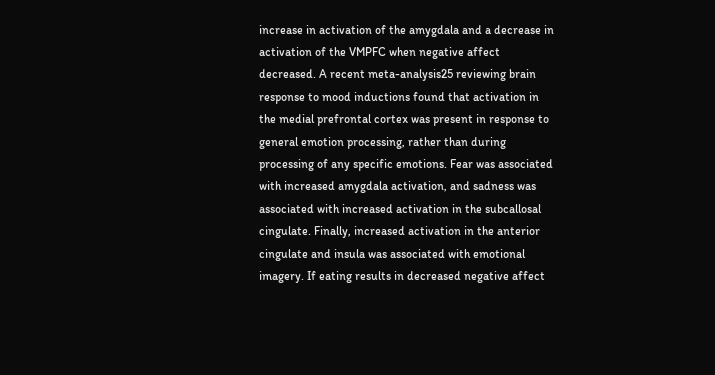increase in activation of the amygdala and a decrease in activation of the VMPFC when negative affect decreased. A recent meta-analysis25 reviewing brain response to mood inductions found that activation in the medial prefrontal cortex was present in response to general emotion processing, rather than during processing of any specific emotions. Fear was associated with increased amygdala activation, and sadness was associated with increased activation in the subcallosal cingulate. Finally, increased activation in the anterior cingulate and insula was associated with emotional imagery. If eating results in decreased negative affect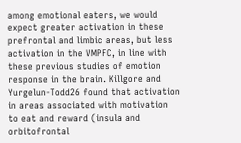among emotional eaters, we would expect greater activation in these prefrontal and limbic areas, but less activation in the VMPFC, in line with these previous studies of emotion response in the brain. Killgore and Yurgelun-Todd26 found that activation in areas associated with motivation to eat and reward (insula and orbitofrontal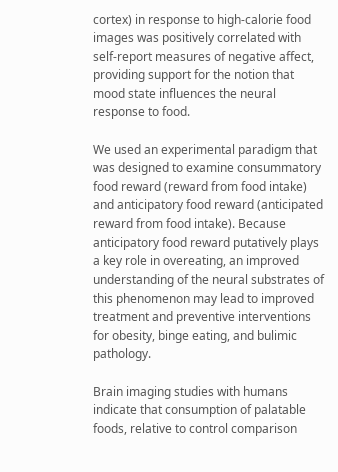cortex) in response to high-calorie food images was positively correlated with self-report measures of negative affect, providing support for the notion that mood state influences the neural response to food.

We used an experimental paradigm that was designed to examine consummatory food reward (reward from food intake) and anticipatory food reward (anticipated reward from food intake). Because anticipatory food reward putatively plays a key role in overeating, an improved understanding of the neural substrates of this phenomenon may lead to improved treatment and preventive interventions for obesity, binge eating, and bulimic pathology.

Brain imaging studies with humans indicate that consumption of palatable foods, relative to control comparison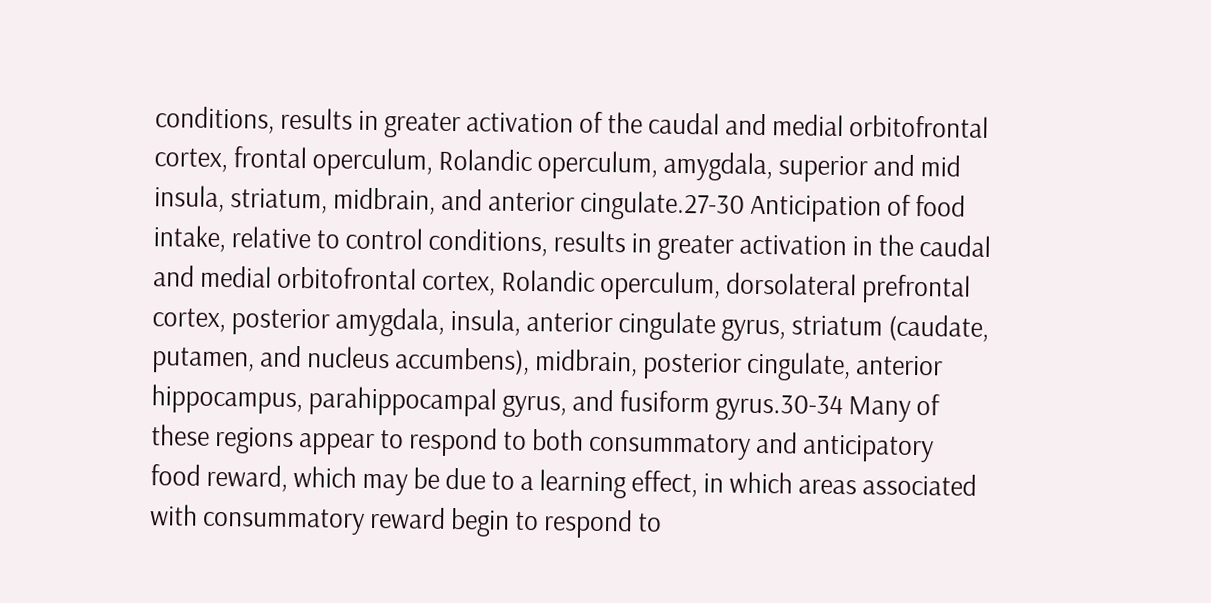conditions, results in greater activation of the caudal and medial orbitofrontal cortex, frontal operculum, Rolandic operculum, amygdala, superior and mid insula, striatum, midbrain, and anterior cingulate.27-30 Anticipation of food intake, relative to control conditions, results in greater activation in the caudal and medial orbitofrontal cortex, Rolandic operculum, dorsolateral prefrontal cortex, posterior amygdala, insula, anterior cingulate gyrus, striatum (caudate, putamen, and nucleus accumbens), midbrain, posterior cingulate, anterior hippocampus, parahippocampal gyrus, and fusiform gyrus.30-34 Many of these regions appear to respond to both consummatory and anticipatory food reward, which may be due to a learning effect, in which areas associated with consummatory reward begin to respond to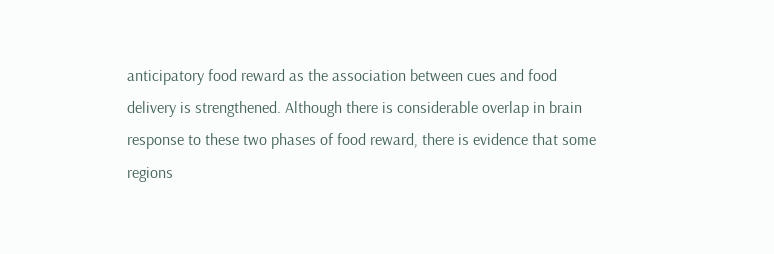anticipatory food reward as the association between cues and food delivery is strengthened. Although there is considerable overlap in brain response to these two phases of food reward, there is evidence that some regions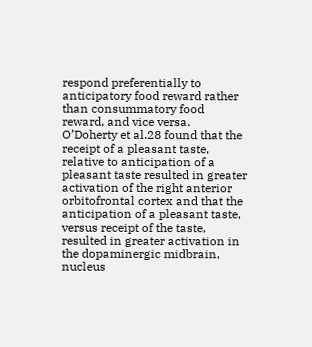respond preferentially to anticipatory food reward rather than consummatory food reward, and vice versa. O’Doherty et al.28 found that the receipt of a pleasant taste, relative to anticipation of a pleasant taste resulted in greater activation of the right anterior orbitofrontal cortex and that the anticipation of a pleasant taste, versus receipt of the taste, resulted in greater activation in the dopaminergic midbrain, nucleus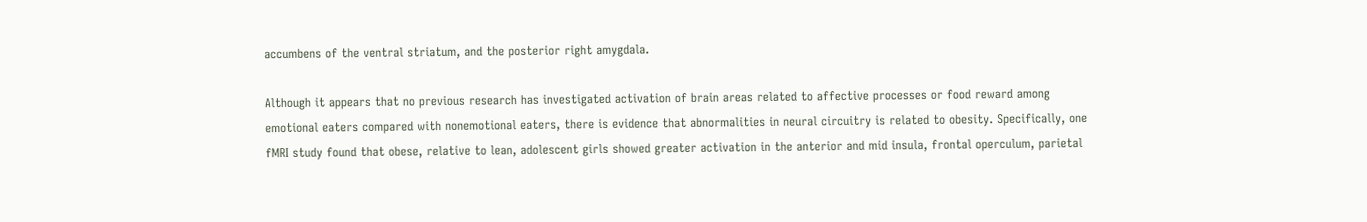accumbens of the ventral striatum, and the posterior right amygdala.

Although it appears that no previous research has investigated activation of brain areas related to affective processes or food reward among emotional eaters compared with nonemotional eaters, there is evidence that abnormalities in neural circuitry is related to obesity. Specifically, one fMRI study found that obese, relative to lean, adolescent girls showed greater activation in the anterior and mid insula, frontal operculum, parietal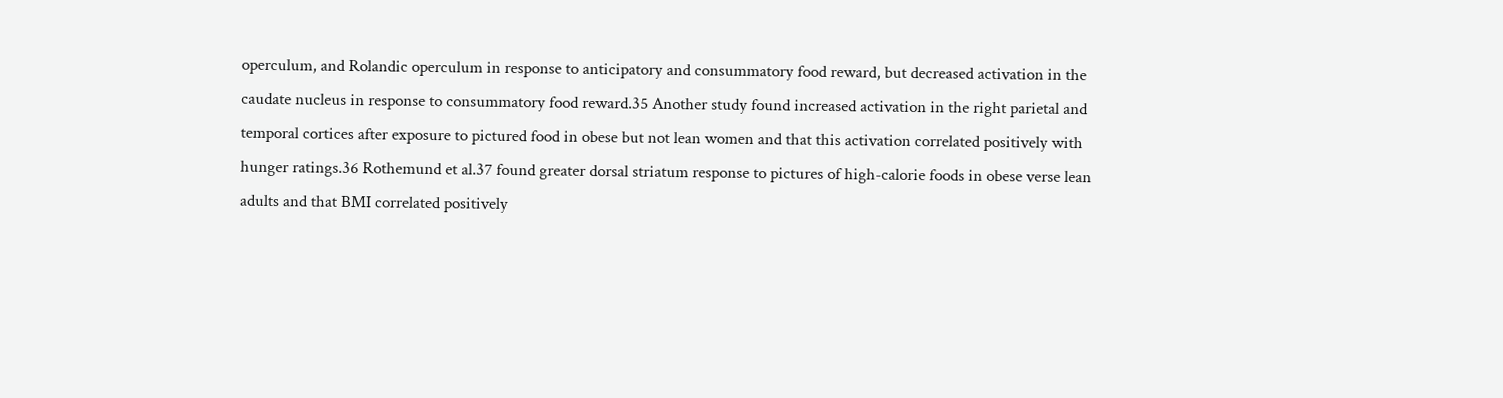operculum, and Rolandic operculum in response to anticipatory and consummatory food reward, but decreased activation in the caudate nucleus in response to consummatory food reward.35 Another study found increased activation in the right parietal and temporal cortices after exposure to pictured food in obese but not lean women and that this activation correlated positively with hunger ratings.36 Rothemund et al.37 found greater dorsal striatum response to pictures of high-calorie foods in obese verse lean adults and that BMI correlated positively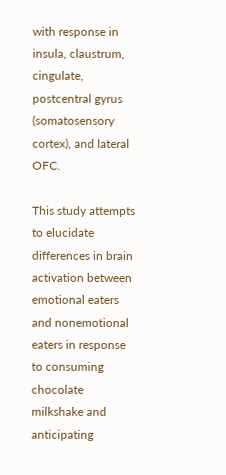with response in insula, claustrum, cingulate, postcentral gyrus (somatosensory cortex), and lateral OFC.

This study attempts to elucidate differences in brain activation between emotional eaters and nonemotional eaters in response to consuming chocolate milkshake and anticipating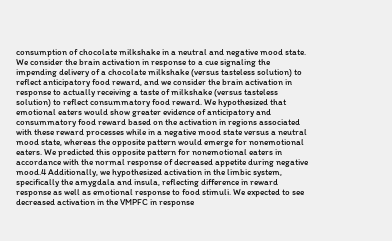consumption of chocolate milkshake in a neutral and negative mood state. We consider the brain activation in response to a cue signaling the impending delivery of a chocolate milkshake (versus tasteless solution) to reflect anticipatory food reward, and we consider the brain activation in response to actually receiving a taste of milkshake (versus tasteless solution) to reflect consummatory food reward. We hypothesized that emotional eaters would show greater evidence of anticipatory and consummatory food reward based on the activation in regions associated with these reward processes while in a negative mood state versus a neutral mood state, whereas the opposite pattern would emerge for nonemotional eaters. We predicted this opposite pattern for nonemotional eaters in accordance with the normal response of decreased appetite during negative mood.4 Additionally, we hypothesized activation in the limbic system, specifically the amygdala and insula, reflecting difference in reward response as well as emotional response to food stimuli. We expected to see decreased activation in the VMPFC in response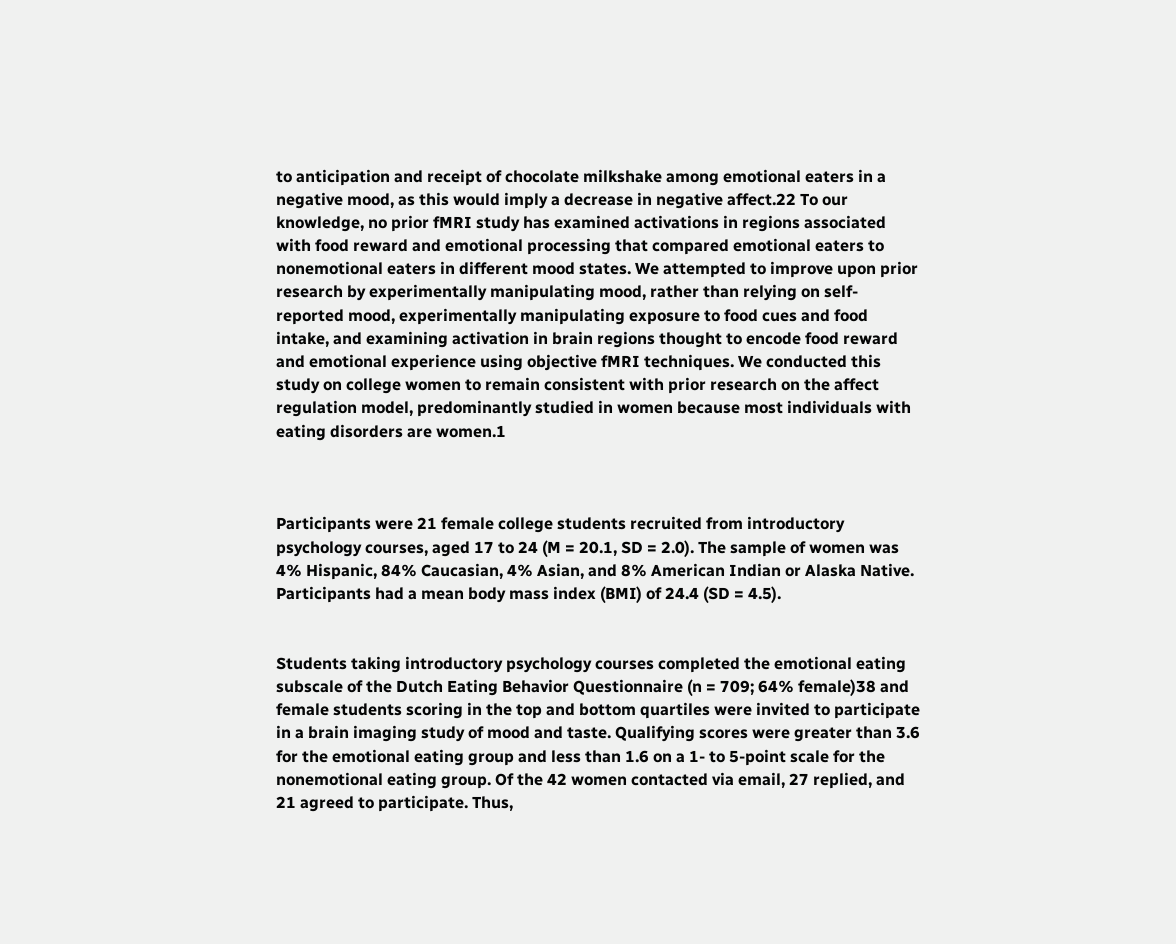to anticipation and receipt of chocolate milkshake among emotional eaters in a negative mood, as this would imply a decrease in negative affect.22 To our knowledge, no prior fMRI study has examined activations in regions associated with food reward and emotional processing that compared emotional eaters to nonemotional eaters in different mood states. We attempted to improve upon prior research by experimentally manipulating mood, rather than relying on self-reported mood, experimentally manipulating exposure to food cues and food intake, and examining activation in brain regions thought to encode food reward and emotional experience using objective fMRI techniques. We conducted this study on college women to remain consistent with prior research on the affect regulation model, predominantly studied in women because most individuals with eating disorders are women.1



Participants were 21 female college students recruited from introductory psychology courses, aged 17 to 24 (M = 20.1, SD = 2.0). The sample of women was 4% Hispanic, 84% Caucasian, 4% Asian, and 8% American Indian or Alaska Native. Participants had a mean body mass index (BMI) of 24.4 (SD = 4.5).


Students taking introductory psychology courses completed the emotional eating subscale of the Dutch Eating Behavior Questionnaire (n = 709; 64% female)38 and female students scoring in the top and bottom quartiles were invited to participate in a brain imaging study of mood and taste. Qualifying scores were greater than 3.6 for the emotional eating group and less than 1.6 on a 1- to 5-point scale for the nonemotional eating group. Of the 42 women contacted via email, 27 replied, and 21 agreed to participate. Thus,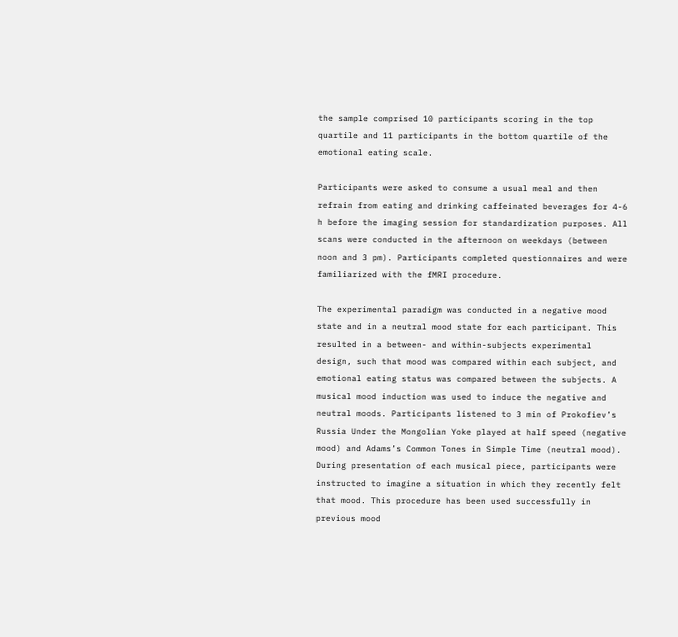the sample comprised 10 participants scoring in the top quartile and 11 participants in the bottom quartile of the emotional eating scale.

Participants were asked to consume a usual meal and then refrain from eating and drinking caffeinated beverages for 4-6 h before the imaging session for standardization purposes. All scans were conducted in the afternoon on weekdays (between noon and 3 pm). Participants completed questionnaires and were familiarized with the fMRI procedure.

The experimental paradigm was conducted in a negative mood state and in a neutral mood state for each participant. This resulted in a between- and within-subjects experimental design, such that mood was compared within each subject, and emotional eating status was compared between the subjects. A musical mood induction was used to induce the negative and neutral moods. Participants listened to 3 min of Prokofiev’s Russia Under the Mongolian Yoke played at half speed (negative mood) and Adams’s Common Tones in Simple Time (neutral mood). During presentation of each musical piece, participants were instructed to imagine a situation in which they recently felt that mood. This procedure has been used successfully in previous mood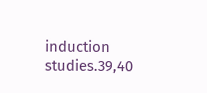induction studies.39,40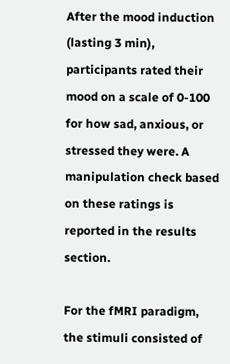After the mood induction (lasting 3 min), participants rated their mood on a scale of 0-100 for how sad, anxious, or stressed they were. A manipulation check based on these ratings is reported in the results section.

For the fMRI paradigm, the stimuli consisted of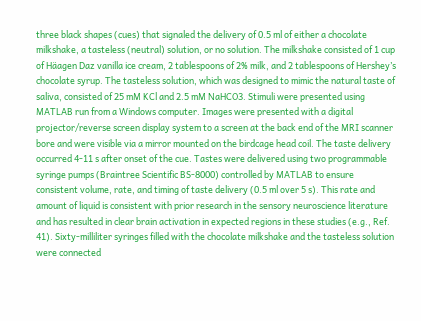three black shapes (cues) that signaled the delivery of 0.5 ml of either a chocolate milkshake, a tasteless (neutral) solution, or no solution. The milkshake consisted of 1 cup of Häagen Daz vanilla ice cream, 2 tablespoons of 2% milk, and 2 tablespoons of Hershey’s chocolate syrup. The tasteless solution, which was designed to mimic the natural taste of saliva, consisted of 25 mM KCl and 2.5 mM NaHCO3. Stimuli were presented using MATLAB run from a Windows computer. Images were presented with a digital projector/reverse screen display system to a screen at the back end of the MRI scanner bore and were visible via a mirror mounted on the birdcage head coil. The taste delivery occurred 4-11 s after onset of the cue. Tastes were delivered using two programmable syringe pumps (Braintree Scientific BS-8000) controlled by MATLAB to ensure consistent volume, rate, and timing of taste delivery (0.5 ml over 5 s). This rate and amount of liquid is consistent with prior research in the sensory neuroscience literature and has resulted in clear brain activation in expected regions in these studies (e.g., Ref. 41). Sixty-milliliter syringes filled with the chocolate milkshake and the tasteless solution were connected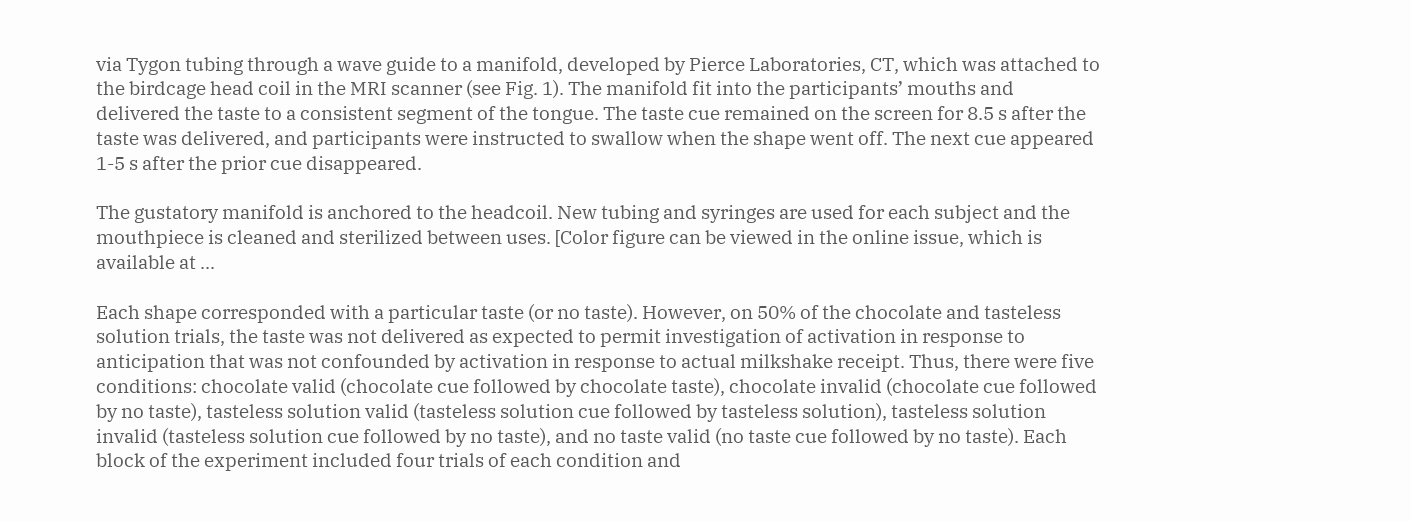via Tygon tubing through a wave guide to a manifold, developed by Pierce Laboratories, CT, which was attached to the birdcage head coil in the MRI scanner (see Fig. 1). The manifold fit into the participants’ mouths and delivered the taste to a consistent segment of the tongue. The taste cue remained on the screen for 8.5 s after the taste was delivered, and participants were instructed to swallow when the shape went off. The next cue appeared 1-5 s after the prior cue disappeared.

The gustatory manifold is anchored to the headcoil. New tubing and syringes are used for each subject and the mouthpiece is cleaned and sterilized between uses. [Color figure can be viewed in the online issue, which is available at ...

Each shape corresponded with a particular taste (or no taste). However, on 50% of the chocolate and tasteless solution trials, the taste was not delivered as expected to permit investigation of activation in response to anticipation that was not confounded by activation in response to actual milkshake receipt. Thus, there were five conditions: chocolate valid (chocolate cue followed by chocolate taste), chocolate invalid (chocolate cue followed by no taste), tasteless solution valid (tasteless solution cue followed by tasteless solution), tasteless solution invalid (tasteless solution cue followed by no taste), and no taste valid (no taste cue followed by no taste). Each block of the experiment included four trials of each condition and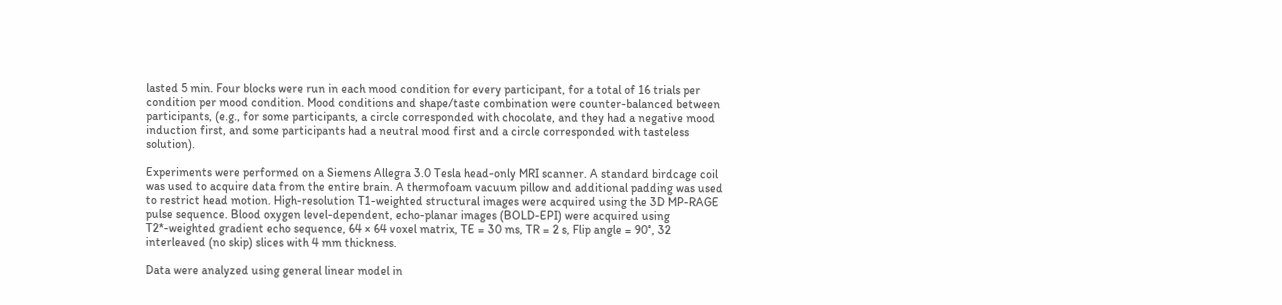lasted 5 min. Four blocks were run in each mood condition for every participant, for a total of 16 trials per condition per mood condition. Mood conditions and shape/taste combination were counter-balanced between participants, (e.g., for some participants, a circle corresponded with chocolate, and they had a negative mood induction first, and some participants had a neutral mood first and a circle corresponded with tasteless solution).

Experiments were performed on a Siemens Allegra 3.0 Tesla head-only MRI scanner. A standard birdcage coil was used to acquire data from the entire brain. A thermofoam vacuum pillow and additional padding was used to restrict head motion. High-resolution T1-weighted structural images were acquired using the 3D MP-RAGE pulse sequence. Blood oxygen level-dependent, echo-planar images (BOLD-EPI) were acquired using T2*-weighted gradient echo sequence, 64 × 64 voxel matrix, TE = 30 ms, TR = 2 s, Flip angle = 90°, 32 interleaved (no skip) slices with 4 mm thickness.

Data were analyzed using general linear model in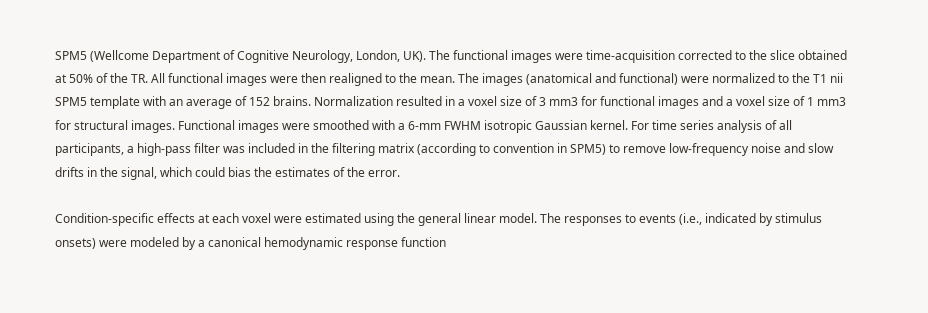SPM5 (Wellcome Department of Cognitive Neurology, London, UK). The functional images were time-acquisition corrected to the slice obtained at 50% of the TR. All functional images were then realigned to the mean. The images (anatomical and functional) were normalized to the T1 nii SPM5 template with an average of 152 brains. Normalization resulted in a voxel size of 3 mm3 for functional images and a voxel size of 1 mm3 for structural images. Functional images were smoothed with a 6-mm FWHM isotropic Gaussian kernel. For time series analysis of all participants, a high-pass filter was included in the filtering matrix (according to convention in SPM5) to remove low-frequency noise and slow drifts in the signal, which could bias the estimates of the error.

Condition-specific effects at each voxel were estimated using the general linear model. The responses to events (i.e., indicated by stimulus onsets) were modeled by a canonical hemodynamic response function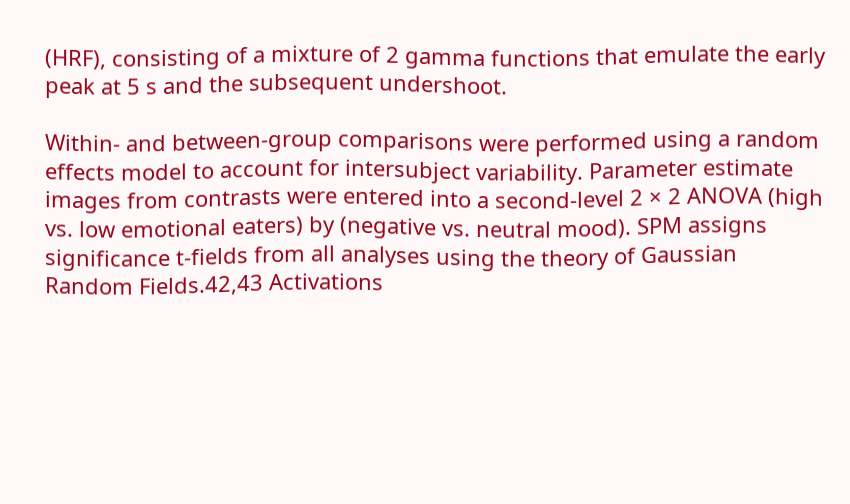(HRF), consisting of a mixture of 2 gamma functions that emulate the early peak at 5 s and the subsequent undershoot.

Within- and between-group comparisons were performed using a random effects model to account for intersubject variability. Parameter estimate images from contrasts were entered into a second-level 2 × 2 ANOVA (high vs. low emotional eaters) by (negative vs. neutral mood). SPM assigns significance t-fields from all analyses using the theory of Gaussian Random Fields.42,43 Activations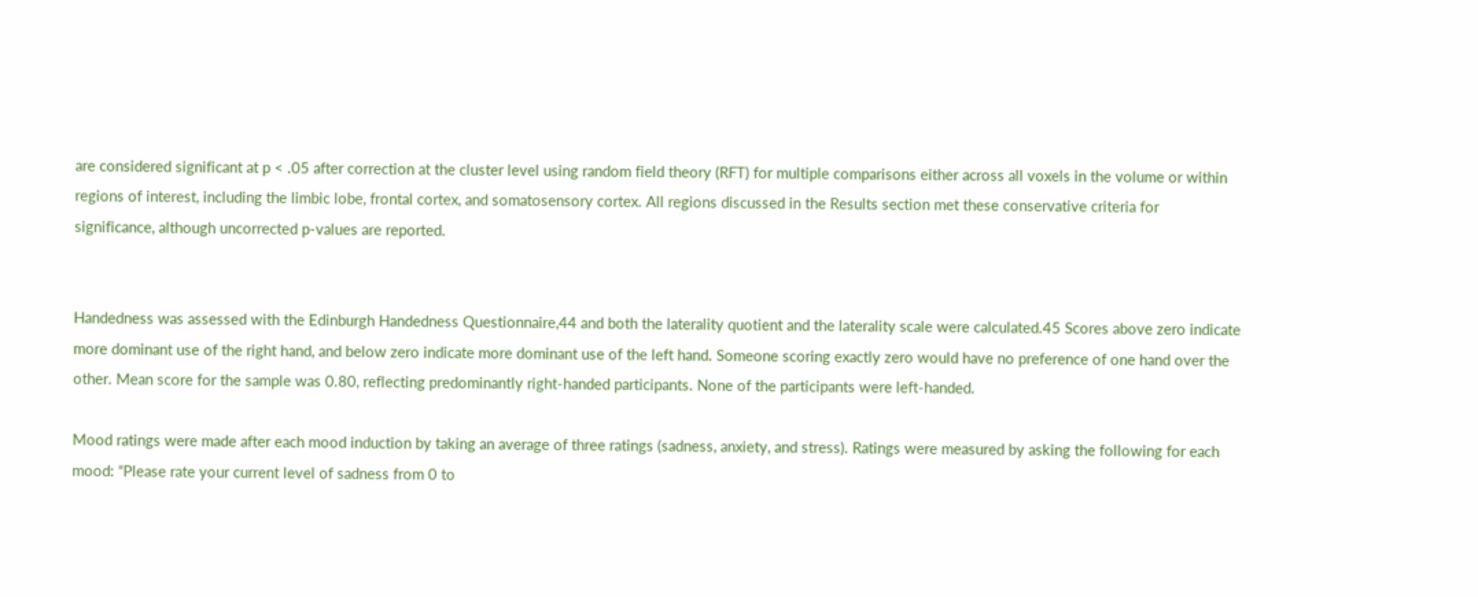are considered significant at p < .05 after correction at the cluster level using random field theory (RFT) for multiple comparisons either across all voxels in the volume or within regions of interest, including the limbic lobe, frontal cortex, and somatosensory cortex. All regions discussed in the Results section met these conservative criteria for significance, although uncorrected p-values are reported.


Handedness was assessed with the Edinburgh Handedness Questionnaire,44 and both the laterality quotient and the laterality scale were calculated.45 Scores above zero indicate more dominant use of the right hand, and below zero indicate more dominant use of the left hand. Someone scoring exactly zero would have no preference of one hand over the other. Mean score for the sample was 0.80, reflecting predominantly right-handed participants. None of the participants were left-handed.

Mood ratings were made after each mood induction by taking an average of three ratings (sadness, anxiety, and stress). Ratings were measured by asking the following for each mood: “Please rate your current level of sadness from 0 to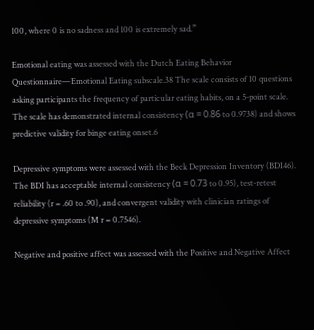100, where 0 is no sadness and 100 is extremely sad.”

Emotional eating was assessed with the Dutch Eating Behavior Questionnaire—Emotional Eating subscale.38 The scale consists of 10 questions asking participants the frequency of particular eating habits, on a 5-point scale. The scale has demonstrated internal consistency (α = 0.86 to 0.9738) and shows predictive validity for binge eating onset.6

Depressive symptoms were assessed with the Beck Depression Inventory (BDI46). The BDI has acceptable internal consistency (α = 0.73 to 0.95), test-retest reliability (r = .60 to .90), and convergent validity with clinician ratings of depressive symptoms (M r = 0.7546).

Negative and positive affect was assessed with the Positive and Negative Affect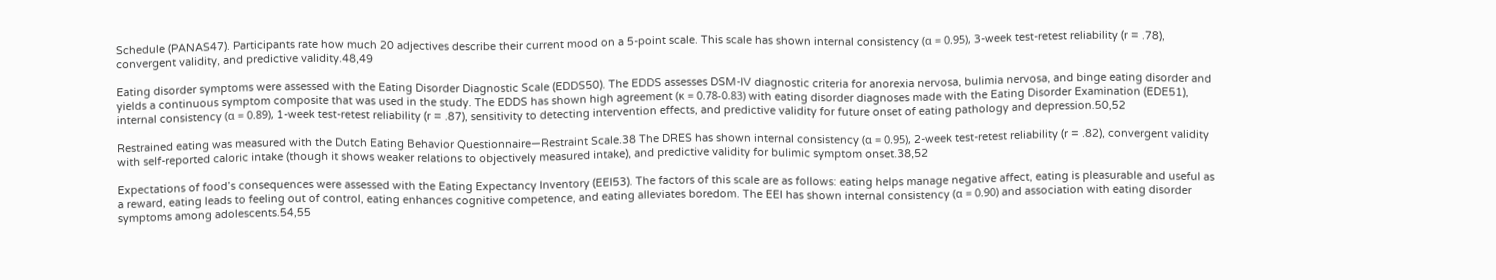Schedule (PANAS47). Participants rate how much 20 adjectives describe their current mood on a 5-point scale. This scale has shown internal consistency (α = 0.95), 3-week test-retest reliability (r = .78), convergent validity, and predictive validity.48,49

Eating disorder symptoms were assessed with the Eating Disorder Diagnostic Scale (EDDS50). The EDDS assesses DSM-IV diagnostic criteria for anorexia nervosa, bulimia nervosa, and binge eating disorder and yields a continuous symptom composite that was used in the study. The EDDS has shown high agreement (κ = 0.78-0.83) with eating disorder diagnoses made with the Eating Disorder Examination (EDE51), internal consistency (α = 0.89), 1-week test-retest reliability (r = .87), sensitivity to detecting intervention effects, and predictive validity for future onset of eating pathology and depression.50,52

Restrained eating was measured with the Dutch Eating Behavior Questionnaire—Restraint Scale.38 The DRES has shown internal consistency (α = 0.95), 2-week test-retest reliability (r = .82), convergent validity with self-reported caloric intake (though it shows weaker relations to objectively measured intake), and predictive validity for bulimic symptom onset.38,52

Expectations of food’s consequences were assessed with the Eating Expectancy Inventory (EEI53). The factors of this scale are as follows: eating helps manage negative affect, eating is pleasurable and useful as a reward, eating leads to feeling out of control, eating enhances cognitive competence, and eating alleviates boredom. The EEI has shown internal consistency (α = 0.90) and association with eating disorder symptoms among adolescents.54,55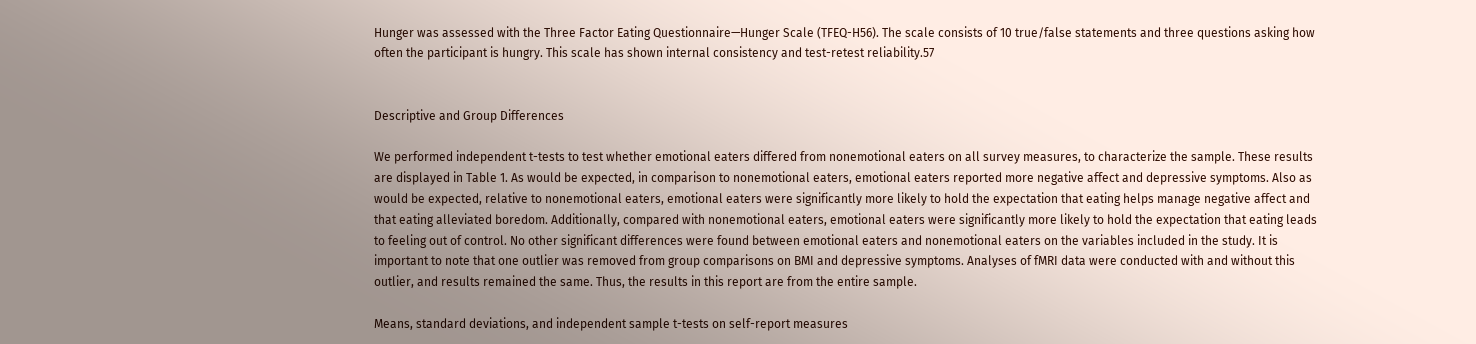Hunger was assessed with the Three Factor Eating Questionnaire—Hunger Scale (TFEQ-H56). The scale consists of 10 true/false statements and three questions asking how often the participant is hungry. This scale has shown internal consistency and test-retest reliability.57


Descriptive and Group Differences

We performed independent t-tests to test whether emotional eaters differed from nonemotional eaters on all survey measures, to characterize the sample. These results are displayed in Table 1. As would be expected, in comparison to nonemotional eaters, emotional eaters reported more negative affect and depressive symptoms. Also as would be expected, relative to nonemotional eaters, emotional eaters were significantly more likely to hold the expectation that eating helps manage negative affect and that eating alleviated boredom. Additionally, compared with nonemotional eaters, emotional eaters were significantly more likely to hold the expectation that eating leads to feeling out of control. No other significant differences were found between emotional eaters and nonemotional eaters on the variables included in the study. It is important to note that one outlier was removed from group comparisons on BMI and depressive symptoms. Analyses of fMRI data were conducted with and without this outlier, and results remained the same. Thus, the results in this report are from the entire sample.

Means, standard deviations, and independent sample t-tests on self-report measures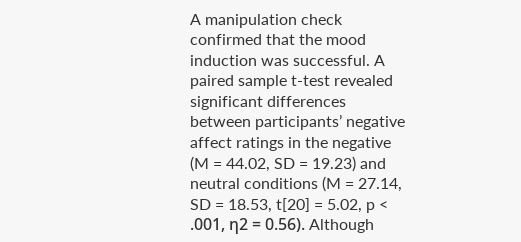A manipulation check confirmed that the mood induction was successful. A paired sample t-test revealed significant differences between participants’ negative affect ratings in the negative (M = 44.02, SD = 19.23) and neutral conditions (M = 27.14, SD = 18.53, t[20] = 5.02, p < .001, η2 = 0.56). Although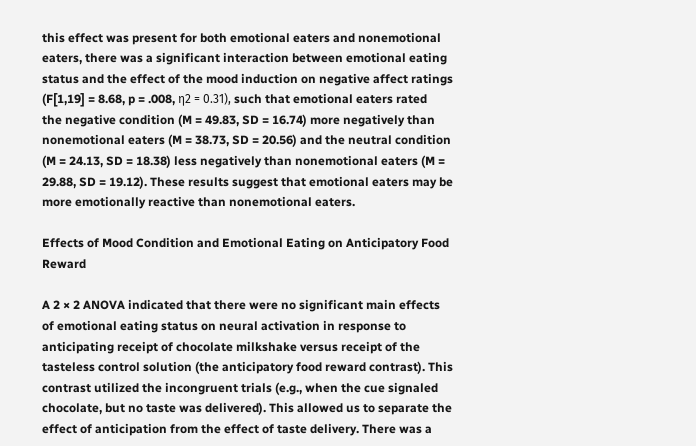this effect was present for both emotional eaters and nonemotional eaters, there was a significant interaction between emotional eating status and the effect of the mood induction on negative affect ratings (F[1,19] = 8.68, p = .008, η2 = 0.31), such that emotional eaters rated the negative condition (M = 49.83, SD = 16.74) more negatively than nonemotional eaters (M = 38.73, SD = 20.56) and the neutral condition (M = 24.13, SD = 18.38) less negatively than nonemotional eaters (M = 29.88, SD = 19.12). These results suggest that emotional eaters may be more emotionally reactive than nonemotional eaters.

Effects of Mood Condition and Emotional Eating on Anticipatory Food Reward

A 2 × 2 ANOVA indicated that there were no significant main effects of emotional eating status on neural activation in response to anticipating receipt of chocolate milkshake versus receipt of the tasteless control solution (the anticipatory food reward contrast). This contrast utilized the incongruent trials (e.g., when the cue signaled chocolate, but no taste was delivered). This allowed us to separate the effect of anticipation from the effect of taste delivery. There was a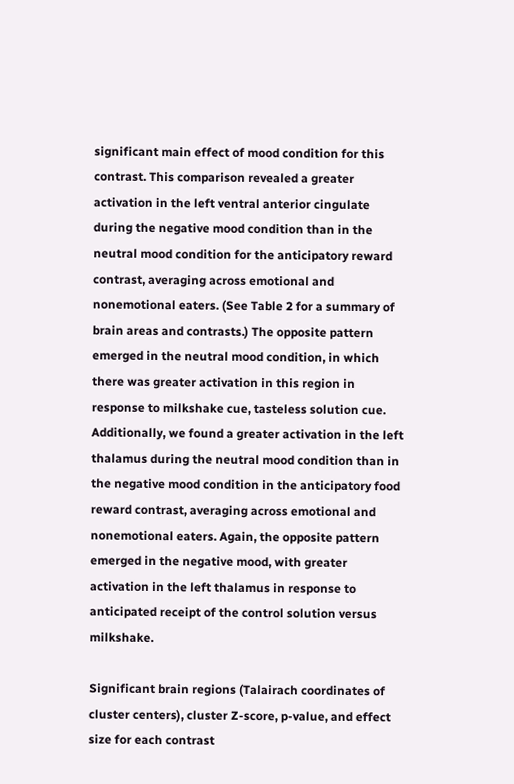significant main effect of mood condition for this contrast. This comparison revealed a greater activation in the left ventral anterior cingulate during the negative mood condition than in the neutral mood condition for the anticipatory reward contrast, averaging across emotional and nonemotional eaters. (See Table 2 for a summary of brain areas and contrasts.) The opposite pattern emerged in the neutral mood condition, in which there was greater activation in this region in response to milkshake cue, tasteless solution cue. Additionally, we found a greater activation in the left thalamus during the neutral mood condition than in the negative mood condition in the anticipatory food reward contrast, averaging across emotional and nonemotional eaters. Again, the opposite pattern emerged in the negative mood, with greater activation in the left thalamus in response to anticipated receipt of the control solution versus milkshake.

Significant brain regions (Talairach coordinates of cluster centers), cluster Z-score, p-value, and effect size for each contrast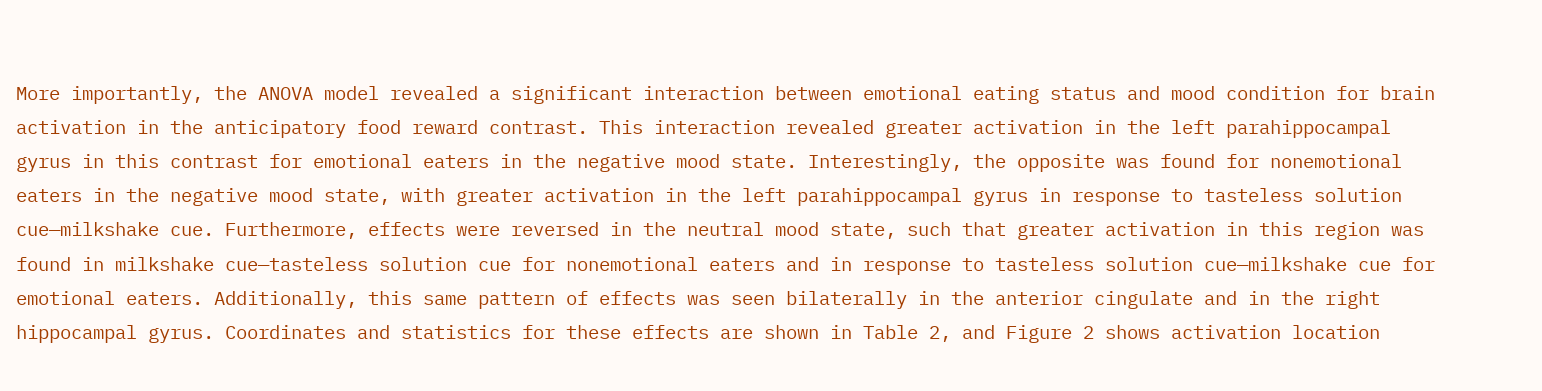More importantly, the ANOVA model revealed a significant interaction between emotional eating status and mood condition for brain activation in the anticipatory food reward contrast. This interaction revealed greater activation in the left parahippocampal gyrus in this contrast for emotional eaters in the negative mood state. Interestingly, the opposite was found for nonemotional eaters in the negative mood state, with greater activation in the left parahippocampal gyrus in response to tasteless solution cue—milkshake cue. Furthermore, effects were reversed in the neutral mood state, such that greater activation in this region was found in milkshake cue—tasteless solution cue for nonemotional eaters and in response to tasteless solution cue—milkshake cue for emotional eaters. Additionally, this same pattern of effects was seen bilaterally in the anterior cingulate and in the right hippocampal gyrus. Coordinates and statistics for these effects are shown in Table 2, and Figure 2 shows activation location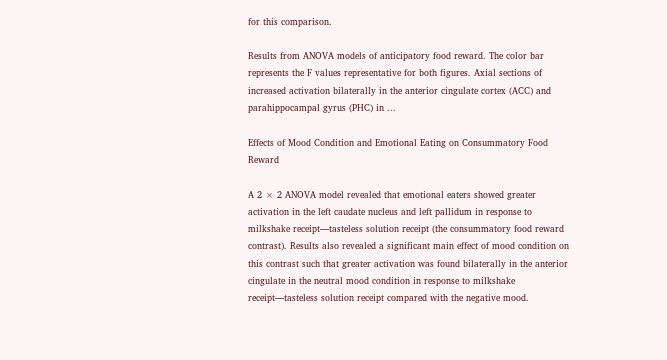for this comparison.

Results from ANOVA models of anticipatory food reward. The color bar represents the F values representative for both figures. Axial sections of increased activation bilaterally in the anterior cingulate cortex (ACC) and parahippocampal gyrus (PHC) in ...

Effects of Mood Condition and Emotional Eating on Consummatory Food Reward

A 2 × 2 ANOVA model revealed that emotional eaters showed greater activation in the left caudate nucleus and left pallidum in response to milkshake receipt—tasteless solution receipt (the consummatory food reward contrast). Results also revealed a significant main effect of mood condition on this contrast such that greater activation was found bilaterally in the anterior cingulate in the neutral mood condition in response to milkshake receipt—tasteless solution receipt compared with the negative mood.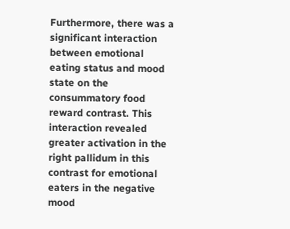Furthermore, there was a significant interaction between emotional eating status and mood state on the consummatory food reward contrast. This interaction revealed greater activation in the right pallidum in this contrast for emotional eaters in the negative mood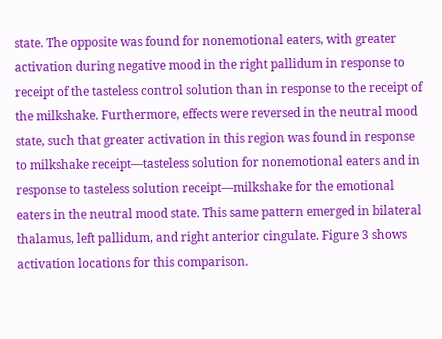state. The opposite was found for nonemotional eaters, with greater activation during negative mood in the right pallidum in response to receipt of the tasteless control solution than in response to the receipt of the milkshake. Furthermore, effects were reversed in the neutral mood state, such that greater activation in this region was found in response to milkshake receipt—tasteless solution for nonemotional eaters and in response to tasteless solution receipt—milkshake for the emotional eaters in the neutral mood state. This same pattern emerged in bilateral thalamus, left pallidum, and right anterior cingulate. Figure 3 shows activation locations for this comparison.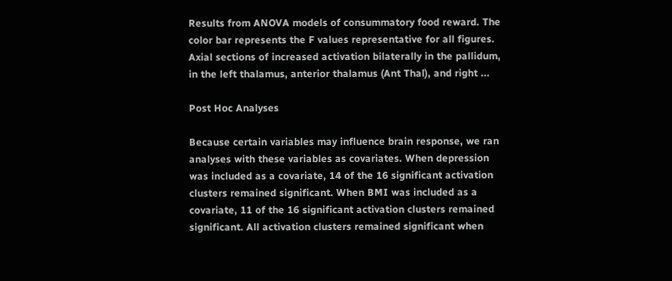Results from ANOVA models of consummatory food reward. The color bar represents the F values representative for all figures. Axial sections of increased activation bilaterally in the pallidum, in the left thalamus, anterior thalamus (Ant Thal), and right ...

Post Hoc Analyses

Because certain variables may influence brain response, we ran analyses with these variables as covariates. When depression was included as a covariate, 14 of the 16 significant activation clusters remained significant. When BMI was included as a covariate, 11 of the 16 significant activation clusters remained significant. All activation clusters remained significant when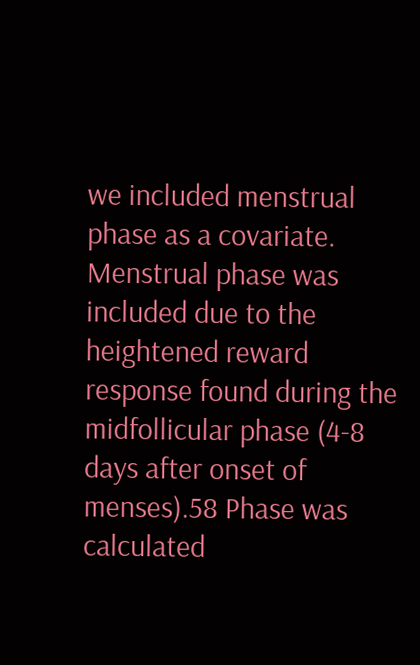we included menstrual phase as a covariate. Menstrual phase was included due to the heightened reward response found during the midfollicular phase (4-8 days after onset of menses).58 Phase was calculated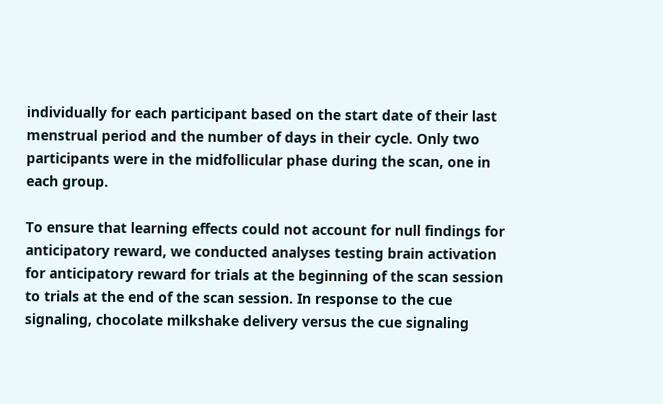individually for each participant based on the start date of their last menstrual period and the number of days in their cycle. Only two participants were in the midfollicular phase during the scan, one in each group.

To ensure that learning effects could not account for null findings for anticipatory reward, we conducted analyses testing brain activation for anticipatory reward for trials at the beginning of the scan session to trials at the end of the scan session. In response to the cue signaling, chocolate milkshake delivery versus the cue signaling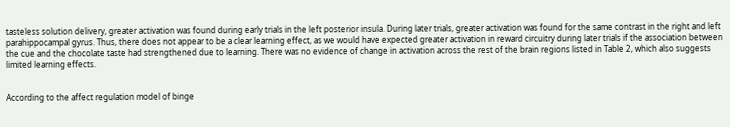tasteless solution delivery, greater activation was found during early trials in the left posterior insula. During later trials, greater activation was found for the same contrast in the right and left parahippocampal gyrus. Thus, there does not appear to be a clear learning effect, as we would have expected greater activation in reward circuitry during later trials if the association between the cue and the chocolate taste had strengthened due to learning. There was no evidence of change in activation across the rest of the brain regions listed in Table 2, which also suggests limited learning effects.


According to the affect regulation model of binge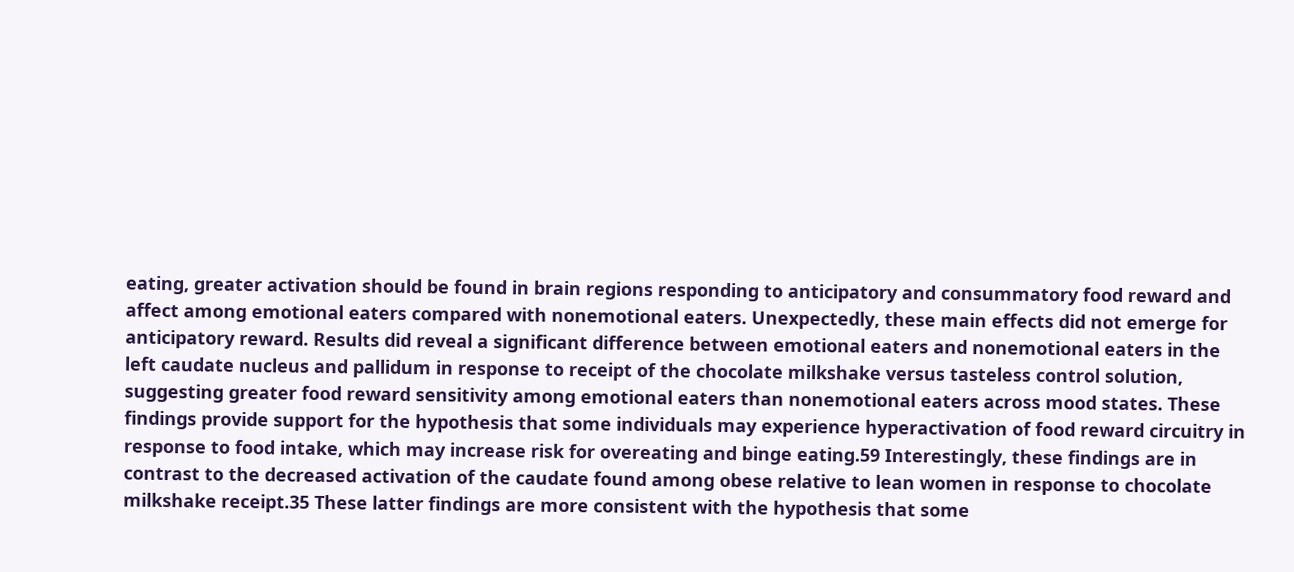eating, greater activation should be found in brain regions responding to anticipatory and consummatory food reward and affect among emotional eaters compared with nonemotional eaters. Unexpectedly, these main effects did not emerge for anticipatory reward. Results did reveal a significant difference between emotional eaters and nonemotional eaters in the left caudate nucleus and pallidum in response to receipt of the chocolate milkshake versus tasteless control solution, suggesting greater food reward sensitivity among emotional eaters than nonemotional eaters across mood states. These findings provide support for the hypothesis that some individuals may experience hyperactivation of food reward circuitry in response to food intake, which may increase risk for overeating and binge eating.59 Interestingly, these findings are in contrast to the decreased activation of the caudate found among obese relative to lean women in response to chocolate milkshake receipt.35 These latter findings are more consistent with the hypothesis that some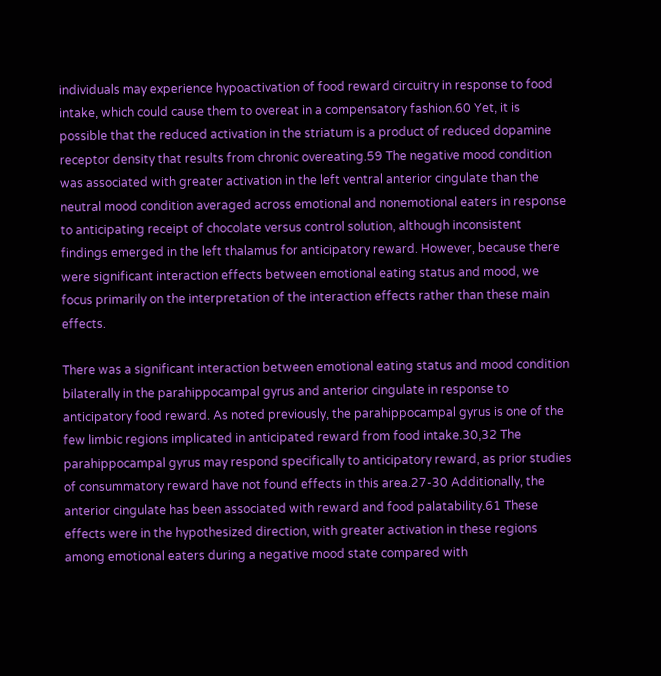individuals may experience hypoactivation of food reward circuitry in response to food intake, which could cause them to overeat in a compensatory fashion.60 Yet, it is possible that the reduced activation in the striatum is a product of reduced dopamine receptor density that results from chronic overeating.59 The negative mood condition was associated with greater activation in the left ventral anterior cingulate than the neutral mood condition averaged across emotional and nonemotional eaters in response to anticipating receipt of chocolate versus control solution, although inconsistent findings emerged in the left thalamus for anticipatory reward. However, because there were significant interaction effects between emotional eating status and mood, we focus primarily on the interpretation of the interaction effects rather than these main effects.

There was a significant interaction between emotional eating status and mood condition bilaterally in the parahippocampal gyrus and anterior cingulate in response to anticipatory food reward. As noted previously, the parahippocampal gyrus is one of the few limbic regions implicated in anticipated reward from food intake.30,32 The parahippocampal gyrus may respond specifically to anticipatory reward, as prior studies of consummatory reward have not found effects in this area.27-30 Additionally, the anterior cingulate has been associated with reward and food palatability.61 These effects were in the hypothesized direction, with greater activation in these regions among emotional eaters during a negative mood state compared with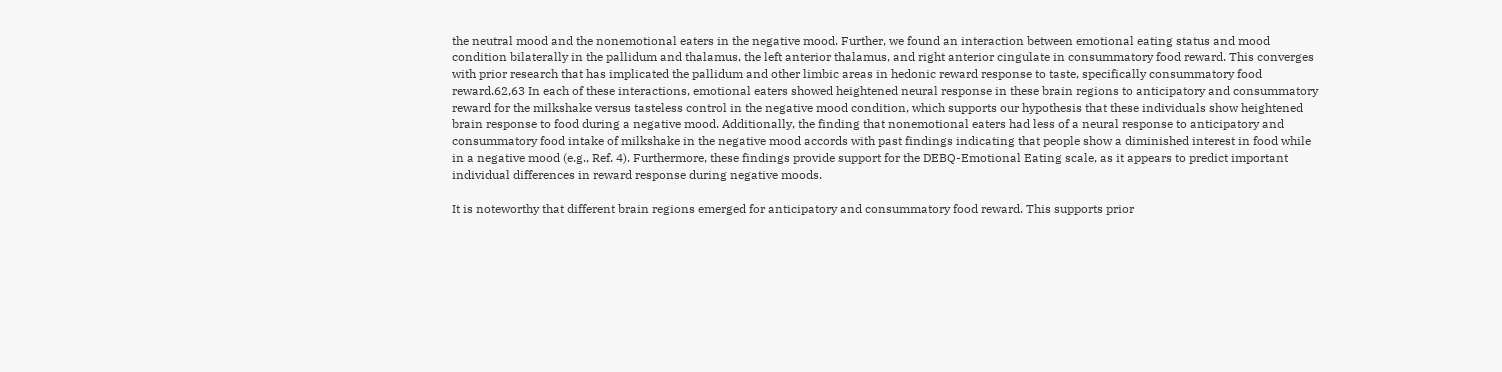the neutral mood and the nonemotional eaters in the negative mood. Further, we found an interaction between emotional eating status and mood condition bilaterally in the pallidum and thalamus, the left anterior thalamus, and right anterior cingulate in consummatory food reward. This converges with prior research that has implicated the pallidum and other limbic areas in hedonic reward response to taste, specifically consummatory food reward.62,63 In each of these interactions, emotional eaters showed heightened neural response in these brain regions to anticipatory and consummatory reward for the milkshake versus tasteless control in the negative mood condition, which supports our hypothesis that these individuals show heightened brain response to food during a negative mood. Additionally, the finding that nonemotional eaters had less of a neural response to anticipatory and consummatory food intake of milkshake in the negative mood accords with past findings indicating that people show a diminished interest in food while in a negative mood (e.g., Ref. 4). Furthermore, these findings provide support for the DEBQ-Emotional Eating scale, as it appears to predict important individual differences in reward response during negative moods.

It is noteworthy that different brain regions emerged for anticipatory and consummatory food reward. This supports prior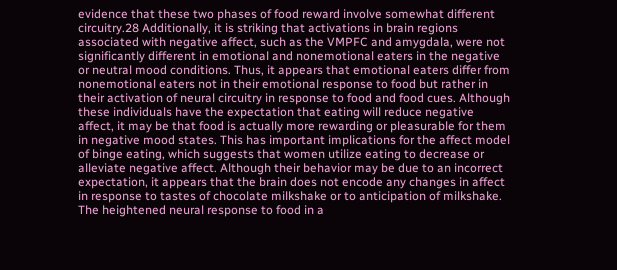evidence that these two phases of food reward involve somewhat different circuitry.28 Additionally, it is striking that activations in brain regions associated with negative affect, such as the VMPFC and amygdala, were not significantly different in emotional and nonemotional eaters in the negative or neutral mood conditions. Thus, it appears that emotional eaters differ from nonemotional eaters not in their emotional response to food but rather in their activation of neural circuitry in response to food and food cues. Although these individuals have the expectation that eating will reduce negative affect, it may be that food is actually more rewarding or pleasurable for them in negative mood states. This has important implications for the affect model of binge eating, which suggests that women utilize eating to decrease or alleviate negative affect. Although their behavior may be due to an incorrect expectation, it appears that the brain does not encode any changes in affect in response to tastes of chocolate milkshake or to anticipation of milkshake. The heightened neural response to food in a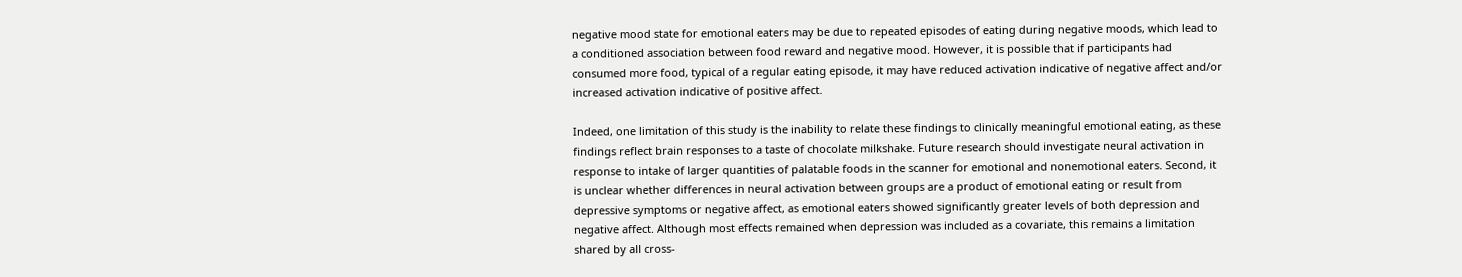negative mood state for emotional eaters may be due to repeated episodes of eating during negative moods, which lead to a conditioned association between food reward and negative mood. However, it is possible that if participants had consumed more food, typical of a regular eating episode, it may have reduced activation indicative of negative affect and/or increased activation indicative of positive affect.

Indeed, one limitation of this study is the inability to relate these findings to clinically meaningful emotional eating, as these findings reflect brain responses to a taste of chocolate milkshake. Future research should investigate neural activation in response to intake of larger quantities of palatable foods in the scanner for emotional and nonemotional eaters. Second, it is unclear whether differences in neural activation between groups are a product of emotional eating or result from depressive symptoms or negative affect, as emotional eaters showed significantly greater levels of both depression and negative affect. Although most effects remained when depression was included as a covariate, this remains a limitation shared by all cross-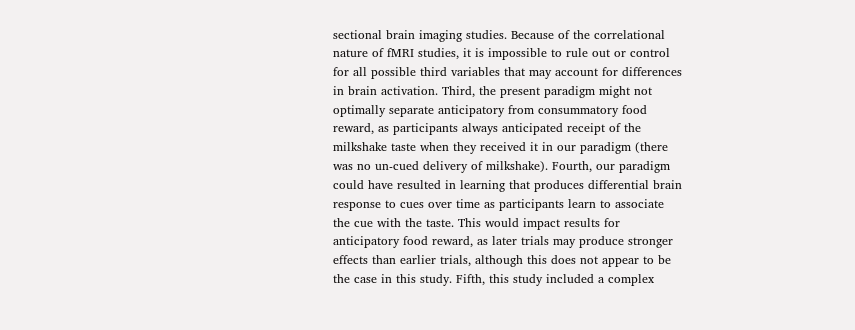sectional brain imaging studies. Because of the correlational nature of fMRI studies, it is impossible to rule out or control for all possible third variables that may account for differences in brain activation. Third, the present paradigm might not optimally separate anticipatory from consummatory food reward, as participants always anticipated receipt of the milkshake taste when they received it in our paradigm (there was no un-cued delivery of milkshake). Fourth, our paradigm could have resulted in learning that produces differential brain response to cues over time as participants learn to associate the cue with the taste. This would impact results for anticipatory food reward, as later trials may produce stronger effects than earlier trials, although this does not appear to be the case in this study. Fifth, this study included a complex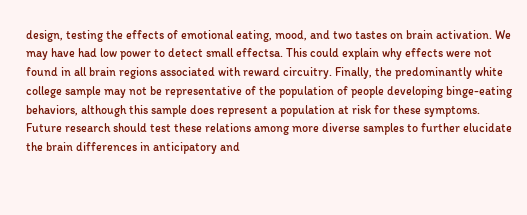design, testing the effects of emotional eating, mood, and two tastes on brain activation. We may have had low power to detect small effectsa. This could explain why effects were not found in all brain regions associated with reward circuitry. Finally, the predominantly white college sample may not be representative of the population of people developing binge-eating behaviors, although this sample does represent a population at risk for these symptoms. Future research should test these relations among more diverse samples to further elucidate the brain differences in anticipatory and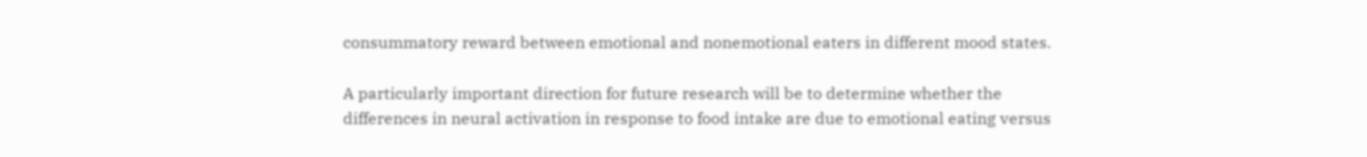consummatory reward between emotional and nonemotional eaters in different mood states.

A particularly important direction for future research will be to determine whether the differences in neural activation in response to food intake are due to emotional eating versus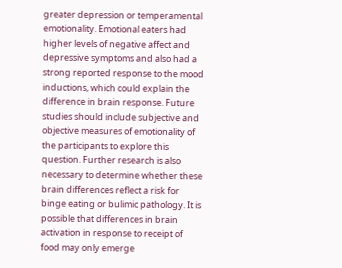greater depression or temperamental emotionality. Emotional eaters had higher levels of negative affect and depressive symptoms and also had a strong reported response to the mood inductions, which could explain the difference in brain response. Future studies should include subjective and objective measures of emotionality of the participants to explore this question. Further research is also necessary to determine whether these brain differences reflect a risk for binge eating or bulimic pathology. It is possible that differences in brain activation in response to receipt of food may only emerge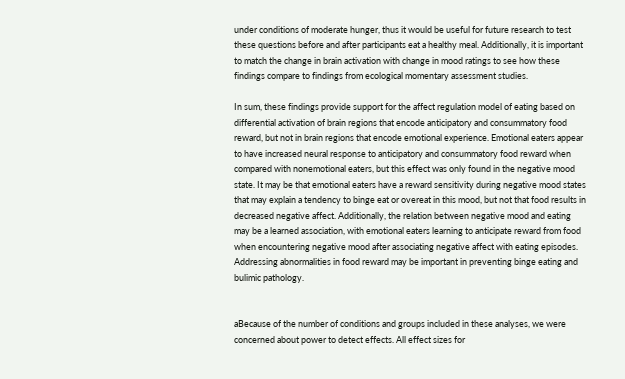under conditions of moderate hunger, thus it would be useful for future research to test these questions before and after participants eat a healthy meal. Additionally, it is important to match the change in brain activation with change in mood ratings to see how these findings compare to findings from ecological momentary assessment studies.

In sum, these findings provide support for the affect regulation model of eating based on differential activation of brain regions that encode anticipatory and consummatory food reward, but not in brain regions that encode emotional experience. Emotional eaters appear to have increased neural response to anticipatory and consummatory food reward when compared with nonemotional eaters, but this effect was only found in the negative mood state. It may be that emotional eaters have a reward sensitivity during negative mood states that may explain a tendency to binge eat or overeat in this mood, but not that food results in decreased negative affect. Additionally, the relation between negative mood and eating may be a learned association, with emotional eaters learning to anticipate reward from food when encountering negative mood after associating negative affect with eating episodes. Addressing abnormalities in food reward may be important in preventing binge eating and bulimic pathology.


aBecause of the number of conditions and groups included in these analyses, we were concerned about power to detect effects. All effect sizes for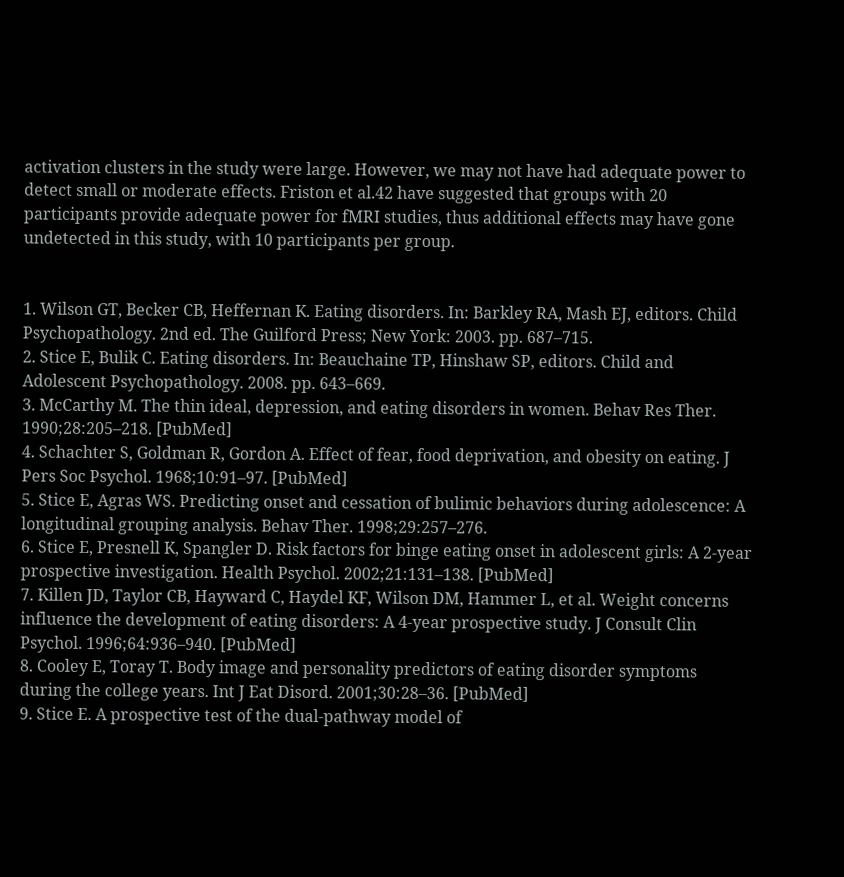activation clusters in the study were large. However, we may not have had adequate power to detect small or moderate effects. Friston et al.42 have suggested that groups with 20 participants provide adequate power for fMRI studies, thus additional effects may have gone undetected in this study, with 10 participants per group.


1. Wilson GT, Becker CB, Heffernan K. Eating disorders. In: Barkley RA, Mash EJ, editors. Child Psychopathology. 2nd ed. The Guilford Press; New York: 2003. pp. 687–715.
2. Stice E, Bulik C. Eating disorders. In: Beauchaine TP, Hinshaw SP, editors. Child and Adolescent Psychopathology. 2008. pp. 643–669.
3. McCarthy M. The thin ideal, depression, and eating disorders in women. Behav Res Ther. 1990;28:205–218. [PubMed]
4. Schachter S, Goldman R, Gordon A. Effect of fear, food deprivation, and obesity on eating. J Pers Soc Psychol. 1968;10:91–97. [PubMed]
5. Stice E, Agras WS. Predicting onset and cessation of bulimic behaviors during adolescence: A longitudinal grouping analysis. Behav Ther. 1998;29:257–276.
6. Stice E, Presnell K, Spangler D. Risk factors for binge eating onset in adolescent girls: A 2-year prospective investigation. Health Psychol. 2002;21:131–138. [PubMed]
7. Killen JD, Taylor CB, Hayward C, Haydel KF, Wilson DM, Hammer L, et al. Weight concerns influence the development of eating disorders: A 4-year prospective study. J Consult Clin Psychol. 1996;64:936–940. [PubMed]
8. Cooley E, Toray T. Body image and personality predictors of eating disorder symptoms during the college years. Int J Eat Disord. 2001;30:28–36. [PubMed]
9. Stice E. A prospective test of the dual-pathway model of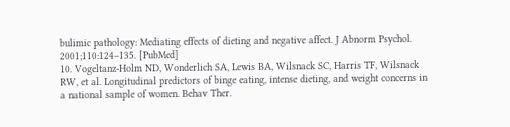bulimic pathology: Mediating effects of dieting and negative affect. J Abnorm Psychol. 2001;110:124–135. [PubMed]
10. Vogeltanz-Holm ND, Wonderlich SA, Lewis BA, Wilsnack SC, Harris TF, Wilsnack RW, et al. Longitudinal predictors of binge eating, intense dieting, and weight concerns in a national sample of women. Behav Ther.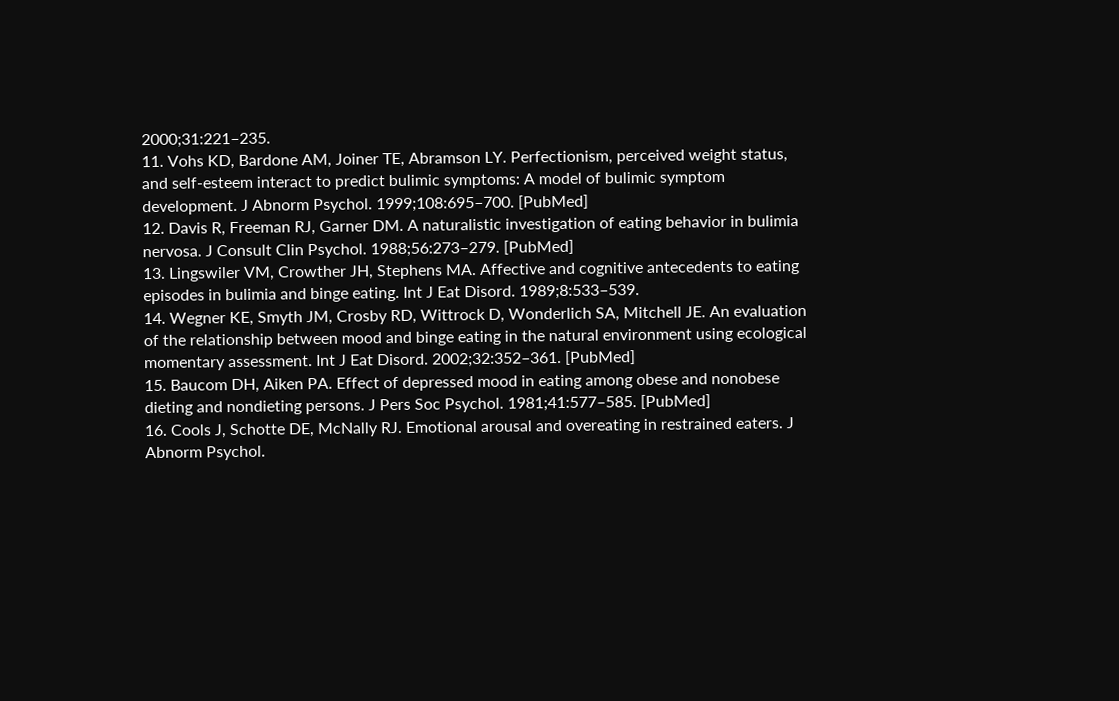2000;31:221–235.
11. Vohs KD, Bardone AM, Joiner TE, Abramson LY. Perfectionism, perceived weight status, and self-esteem interact to predict bulimic symptoms: A model of bulimic symptom development. J Abnorm Psychol. 1999;108:695–700. [PubMed]
12. Davis R, Freeman RJ, Garner DM. A naturalistic investigation of eating behavior in bulimia nervosa. J Consult Clin Psychol. 1988;56:273–279. [PubMed]
13. Lingswiler VM, Crowther JH, Stephens MA. Affective and cognitive antecedents to eating episodes in bulimia and binge eating. Int J Eat Disord. 1989;8:533–539.
14. Wegner KE, Smyth JM, Crosby RD, Wittrock D, Wonderlich SA, Mitchell JE. An evaluation of the relationship between mood and binge eating in the natural environment using ecological momentary assessment. Int J Eat Disord. 2002;32:352–361. [PubMed]
15. Baucom DH, Aiken PA. Effect of depressed mood in eating among obese and nonobese dieting and nondieting persons. J Pers Soc Psychol. 1981;41:577–585. [PubMed]
16. Cools J, Schotte DE, McNally RJ. Emotional arousal and overeating in restrained eaters. J Abnorm Psychol.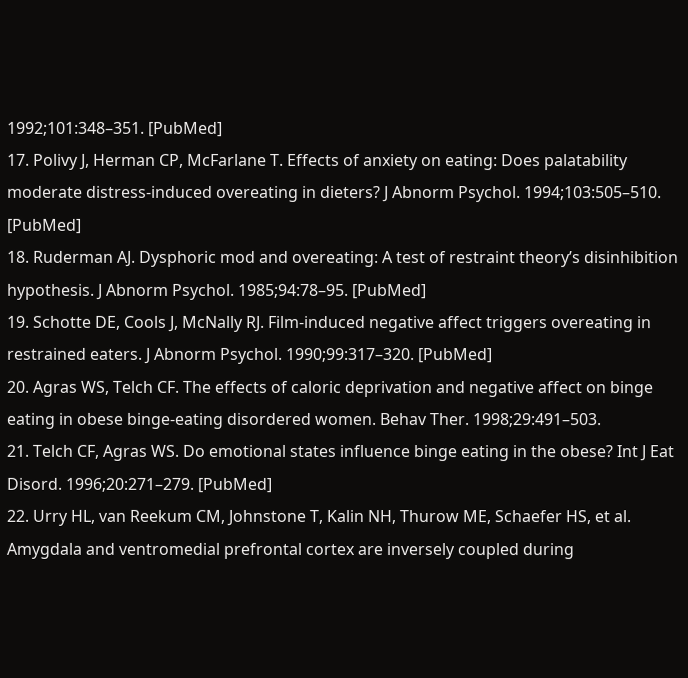1992;101:348–351. [PubMed]
17. Polivy J, Herman CP, McFarlane T. Effects of anxiety on eating: Does palatability moderate distress-induced overeating in dieters? J Abnorm Psychol. 1994;103:505–510. [PubMed]
18. Ruderman AJ. Dysphoric mod and overeating: A test of restraint theory’s disinhibition hypothesis. J Abnorm Psychol. 1985;94:78–95. [PubMed]
19. Schotte DE, Cools J, McNally RJ. Film-induced negative affect triggers overeating in restrained eaters. J Abnorm Psychol. 1990;99:317–320. [PubMed]
20. Agras WS, Telch CF. The effects of caloric deprivation and negative affect on binge eating in obese binge-eating disordered women. Behav Ther. 1998;29:491–503.
21. Telch CF, Agras WS. Do emotional states influence binge eating in the obese? Int J Eat Disord. 1996;20:271–279. [PubMed]
22. Urry HL, van Reekum CM, Johnstone T, Kalin NH, Thurow ME, Schaefer HS, et al. Amygdala and ventromedial prefrontal cortex are inversely coupled during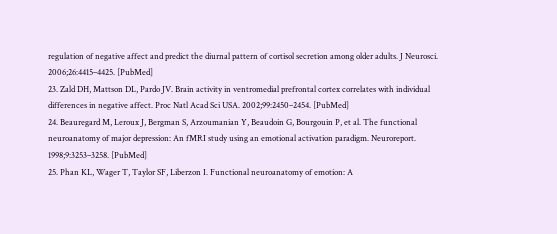regulation of negative affect and predict the diurnal pattern of cortisol secretion among older adults. J Neurosci. 2006;26:4415–4425. [PubMed]
23. Zald DH, Mattson DL, Pardo JV. Brain activity in ventromedial prefrontal cortex correlates with individual differences in negative affect. Proc Natl Acad Sci USA. 2002;99:2450–2454. [PubMed]
24. Beauregard M, Leroux J, Bergman S, Arzoumanian Y, Beaudoin G, Bourgouin P, et al. The functional neuroanatomy of major depression: An fMRI study using an emotional activation paradigm. Neuroreport. 1998;9:3253–3258. [PubMed]
25. Phan KL, Wager T, Taylor SF, Liberzon I. Functional neuroanatomy of emotion: A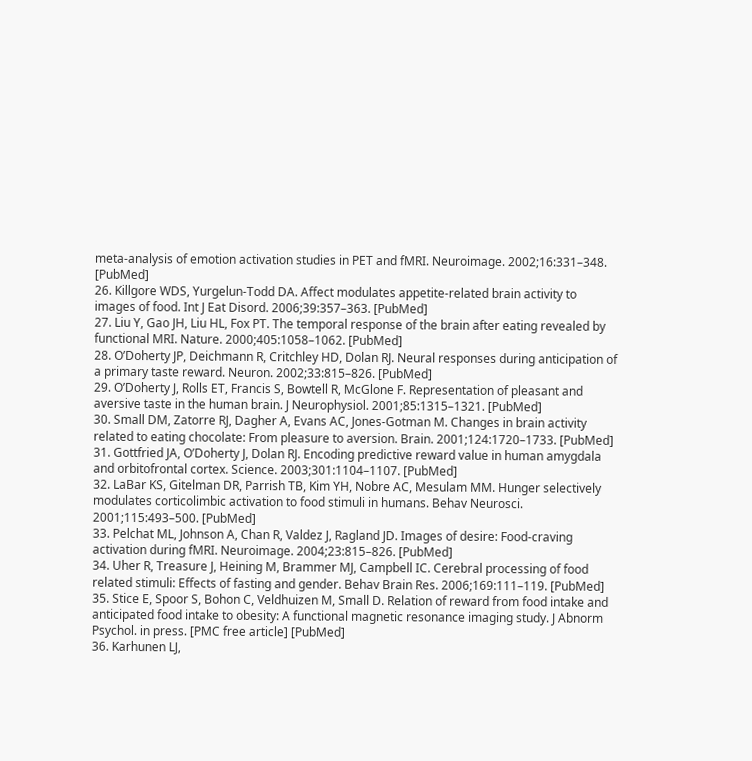meta-analysis of emotion activation studies in PET and fMRI. Neuroimage. 2002;16:331–348. [PubMed]
26. Killgore WDS, Yurgelun-Todd DA. Affect modulates appetite-related brain activity to images of food. Int J Eat Disord. 2006;39:357–363. [PubMed]
27. Liu Y, Gao JH, Liu HL, Fox PT. The temporal response of the brain after eating revealed by functional MRI. Nature. 2000;405:1058–1062. [PubMed]
28. O’Doherty JP, Deichmann R, Critchley HD, Dolan RJ. Neural responses during anticipation of a primary taste reward. Neuron. 2002;33:815–826. [PubMed]
29. O’Doherty J, Rolls ET, Francis S, Bowtell R, McGlone F. Representation of pleasant and aversive taste in the human brain. J Neurophysiol. 2001;85:1315–1321. [PubMed]
30. Small DM, Zatorre RJ, Dagher A, Evans AC, Jones-Gotman M. Changes in brain activity related to eating chocolate: From pleasure to aversion. Brain. 2001;124:1720–1733. [PubMed]
31. Gottfried JA, O’Doherty J, Dolan RJ. Encoding predictive reward value in human amygdala and orbitofrontal cortex. Science. 2003;301:1104–1107. [PubMed]
32. LaBar KS, Gitelman DR, Parrish TB, Kim YH, Nobre AC, Mesulam MM. Hunger selectively modulates corticolimbic activation to food stimuli in humans. Behav Neurosci. 2001;115:493–500. [PubMed]
33. Pelchat ML, Johnson A, Chan R, Valdez J, Ragland JD. Images of desire: Food-craving activation during fMRI. Neuroimage. 2004;23:815–826. [PubMed]
34. Uher R, Treasure J, Heining M, Brammer MJ, Campbell IC. Cerebral processing of food related stimuli: Effects of fasting and gender. Behav Brain Res. 2006;169:111–119. [PubMed]
35. Stice E, Spoor S, Bohon C, Veldhuizen M, Small D. Relation of reward from food intake and anticipated food intake to obesity: A functional magnetic resonance imaging study. J Abnorm Psychol. in press. [PMC free article] [PubMed]
36. Karhunen LJ,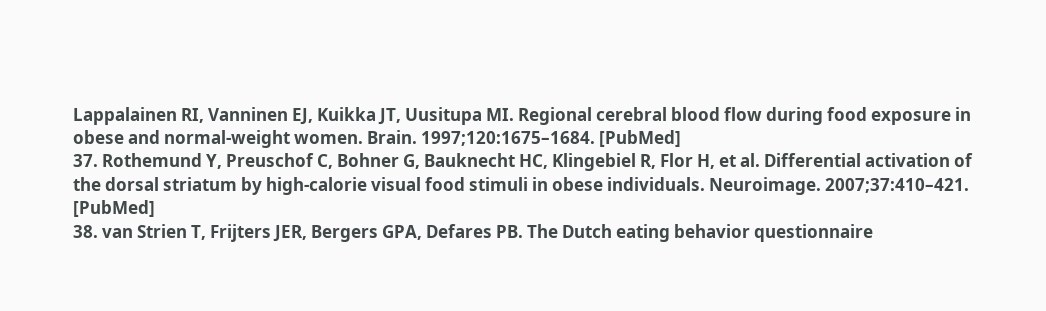Lappalainen RI, Vanninen EJ, Kuikka JT, Uusitupa MI. Regional cerebral blood flow during food exposure in obese and normal-weight women. Brain. 1997;120:1675–1684. [PubMed]
37. Rothemund Y, Preuschof C, Bohner G, Bauknecht HC, Klingebiel R, Flor H, et al. Differential activation of the dorsal striatum by high-calorie visual food stimuli in obese individuals. Neuroimage. 2007;37:410–421. [PubMed]
38. van Strien T, Frijters JER, Bergers GPA, Defares PB. The Dutch eating behavior questionnaire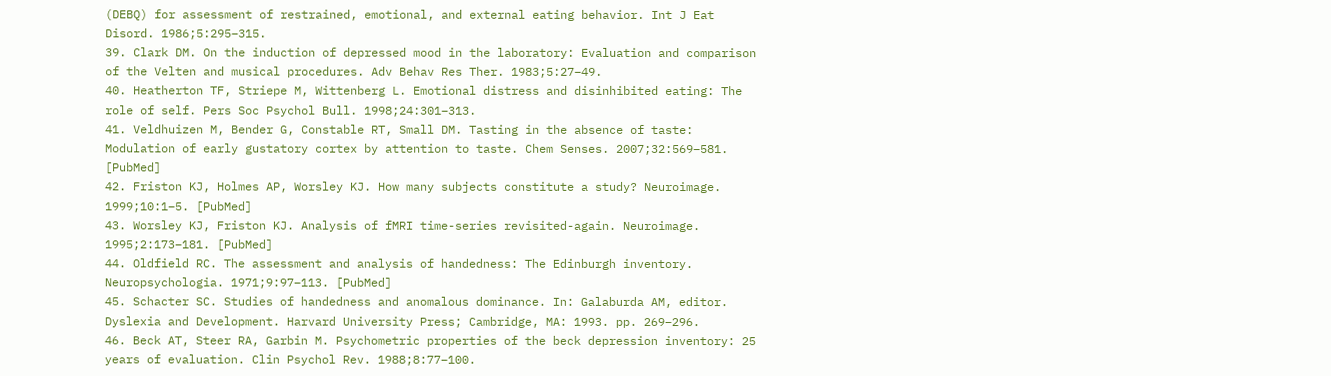(DEBQ) for assessment of restrained, emotional, and external eating behavior. Int J Eat Disord. 1986;5:295–315.
39. Clark DM. On the induction of depressed mood in the laboratory: Evaluation and comparison of the Velten and musical procedures. Adv Behav Res Ther. 1983;5:27–49.
40. Heatherton TF, Striepe M, Wittenberg L. Emotional distress and disinhibited eating: The role of self. Pers Soc Psychol Bull. 1998;24:301–313.
41. Veldhuizen M, Bender G, Constable RT, Small DM. Tasting in the absence of taste: Modulation of early gustatory cortex by attention to taste. Chem Senses. 2007;32:569–581. [PubMed]
42. Friston KJ, Holmes AP, Worsley KJ. How many subjects constitute a study? Neuroimage. 1999;10:1–5. [PubMed]
43. Worsley KJ, Friston KJ. Analysis of fMRI time-series revisited-again. Neuroimage. 1995;2:173–181. [PubMed]
44. Oldfield RC. The assessment and analysis of handedness: The Edinburgh inventory. Neuropsychologia. 1971;9:97–113. [PubMed]
45. Schacter SC. Studies of handedness and anomalous dominance. In: Galaburda AM, editor. Dyslexia and Development. Harvard University Press; Cambridge, MA: 1993. pp. 269–296.
46. Beck AT, Steer RA, Garbin M. Psychometric properties of the beck depression inventory: 25 years of evaluation. Clin Psychol Rev. 1988;8:77–100.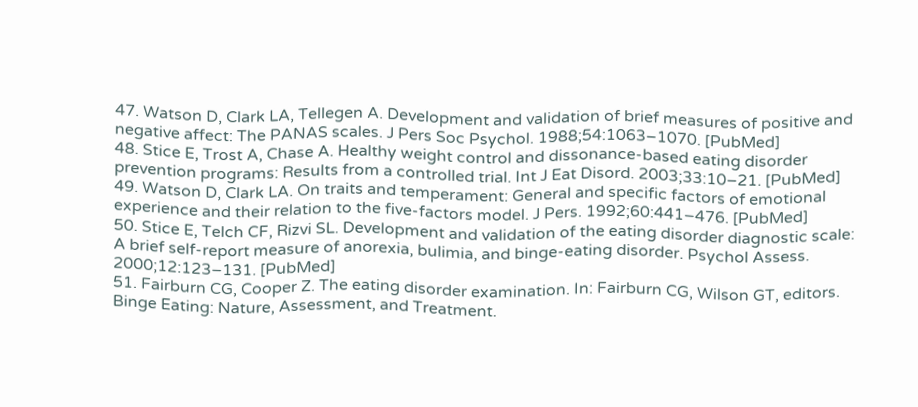47. Watson D, Clark LA, Tellegen A. Development and validation of brief measures of positive and negative affect: The PANAS scales. J Pers Soc Psychol. 1988;54:1063–1070. [PubMed]
48. Stice E, Trost A, Chase A. Healthy weight control and dissonance-based eating disorder prevention programs: Results from a controlled trial. Int J Eat Disord. 2003;33:10–21. [PubMed]
49. Watson D, Clark LA. On traits and temperament: General and specific factors of emotional experience and their relation to the five-factors model. J Pers. 1992;60:441–476. [PubMed]
50. Stice E, Telch CF, Rizvi SL. Development and validation of the eating disorder diagnostic scale: A brief self-report measure of anorexia, bulimia, and binge-eating disorder. Psychol Assess. 2000;12:123–131. [PubMed]
51. Fairburn CG, Cooper Z. The eating disorder examination. In: Fairburn CG, Wilson GT, editors. Binge Eating: Nature, Assessment, and Treatment.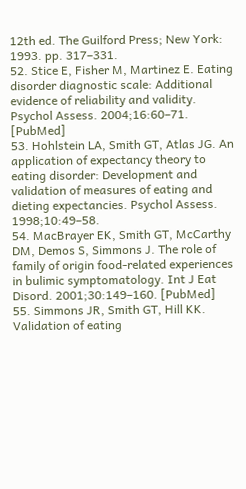12th ed. The Guilford Press; New York: 1993. pp. 317–331.
52. Stice E, Fisher M, Martinez E. Eating disorder diagnostic scale: Additional evidence of reliability and validity. Psychol Assess. 2004;16:60–71. [PubMed]
53. Hohlstein LA, Smith GT, Atlas JG. An application of expectancy theory to eating disorder: Development and validation of measures of eating and dieting expectancies. Psychol Assess. 1998;10:49–58.
54. MacBrayer EK, Smith GT, McCarthy DM, Demos S, Simmons J. The role of family of origin food-related experiences in bulimic symptomatology. Int J Eat Disord. 2001;30:149–160. [PubMed]
55. Simmons JR, Smith GT, Hill KK. Validation of eating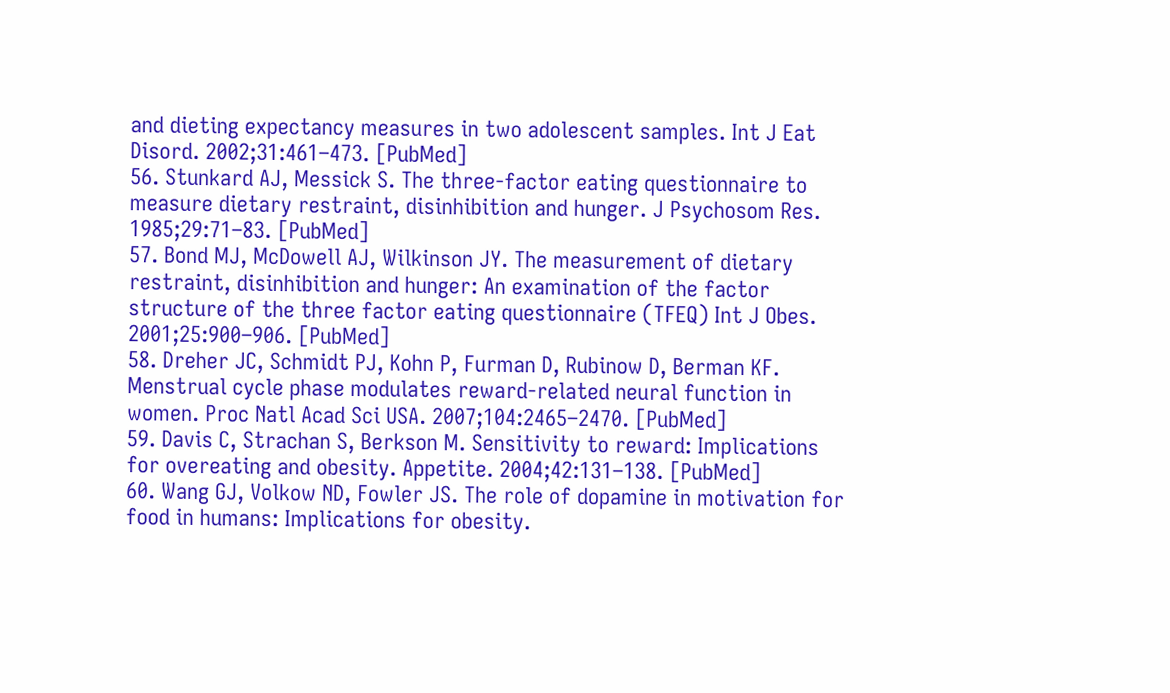and dieting expectancy measures in two adolescent samples. Int J Eat Disord. 2002;31:461–473. [PubMed]
56. Stunkard AJ, Messick S. The three-factor eating questionnaire to measure dietary restraint, disinhibition and hunger. J Psychosom Res. 1985;29:71–83. [PubMed]
57. Bond MJ, McDowell AJ, Wilkinson JY. The measurement of dietary restraint, disinhibition and hunger: An examination of the factor structure of the three factor eating questionnaire (TFEQ) Int J Obes. 2001;25:900–906. [PubMed]
58. Dreher JC, Schmidt PJ, Kohn P, Furman D, Rubinow D, Berman KF. Menstrual cycle phase modulates reward-related neural function in women. Proc Natl Acad Sci USA. 2007;104:2465–2470. [PubMed]
59. Davis C, Strachan S, Berkson M. Sensitivity to reward: Implications for overeating and obesity. Appetite. 2004;42:131–138. [PubMed]
60. Wang GJ, Volkow ND, Fowler JS. The role of dopamine in motivation for food in humans: Implications for obesity.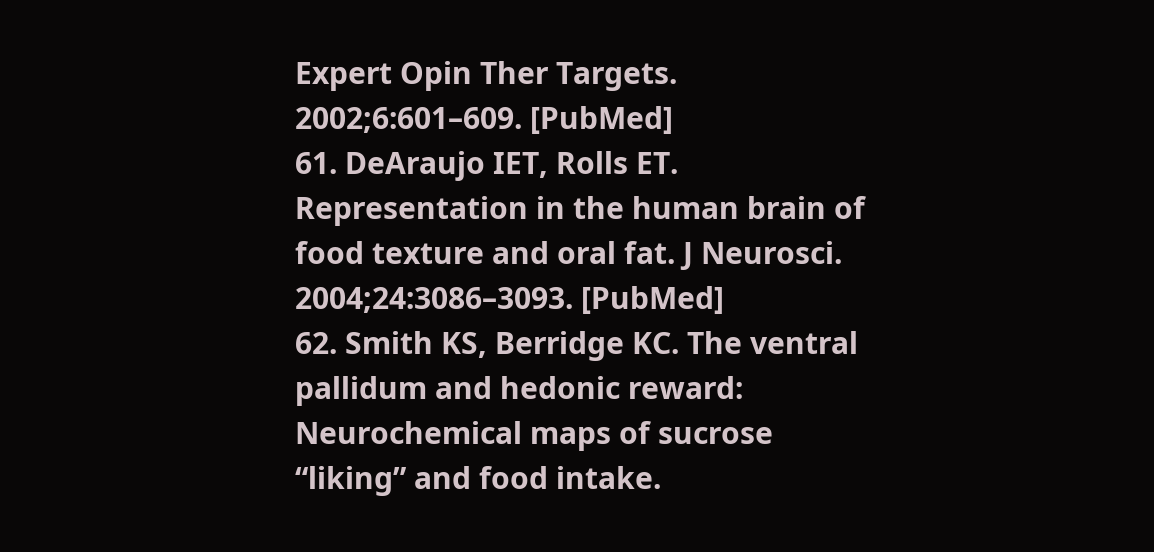Expert Opin Ther Targets. 2002;6:601–609. [PubMed]
61. DeAraujo IET, Rolls ET. Representation in the human brain of food texture and oral fat. J Neurosci. 2004;24:3086–3093. [PubMed]
62. Smith KS, Berridge KC. The ventral pallidum and hedonic reward: Neurochemical maps of sucrose “liking” and food intake.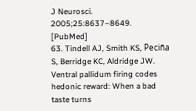J Neurosci. 2005;25:8637–8649. [PubMed]
63. Tindell AJ, Smith KS, Peciña S, Berridge KC, Aldridge JW. Ventral pallidum firing codes hedonic reward: When a bad taste turns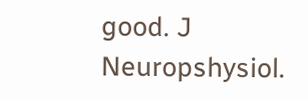good. J Neuropshysiol.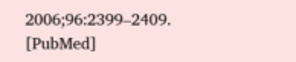2006;96:2399–2409. [PubMed]